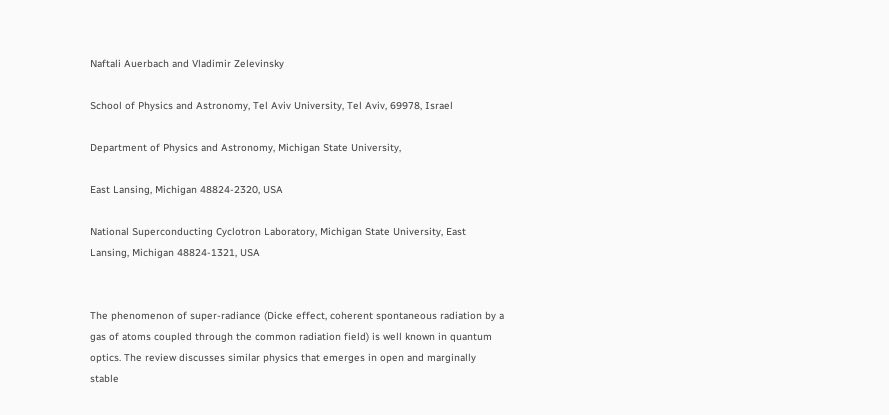Naftali Auerbach and Vladimir Zelevinsky

School of Physics and Astronomy, Tel Aviv University, Tel Aviv, 69978, Israel

Department of Physics and Astronomy, Michigan State University,

East Lansing, Michigan 48824-2320, USA

National Superconducting Cyclotron Laboratory, Michigan State University, East Lansing, Michigan 48824-1321, USA


The phenomenon of super-radiance (Dicke effect, coherent spontaneous radiation by a gas of atoms coupled through the common radiation field) is well known in quantum optics. The review discusses similar physics that emerges in open and marginally stable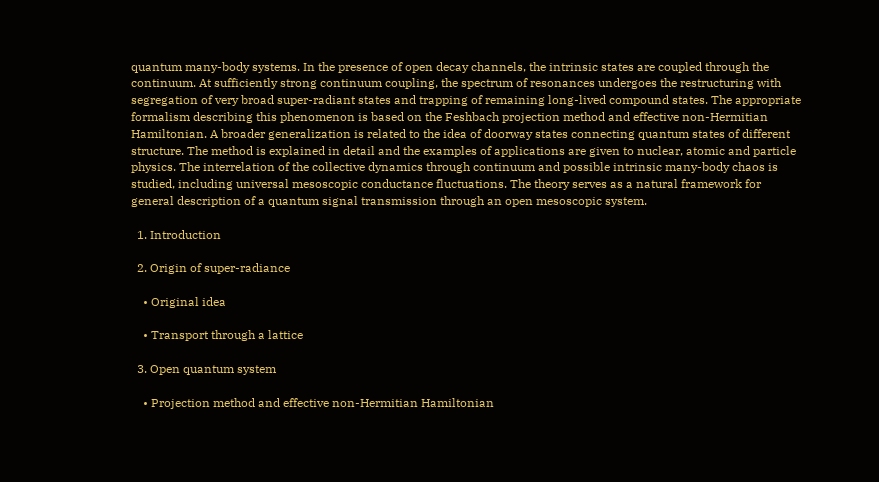quantum many-body systems. In the presence of open decay channels, the intrinsic states are coupled through the continuum. At sufficiently strong continuum coupling, the spectrum of resonances undergoes the restructuring with segregation of very broad super-radiant states and trapping of remaining long-lived compound states. The appropriate formalism describing this phenomenon is based on the Feshbach projection method and effective non-Hermitian Hamiltonian. A broader generalization is related to the idea of doorway states connecting quantum states of different structure. The method is explained in detail and the examples of applications are given to nuclear, atomic and particle physics. The interrelation of the collective dynamics through continuum and possible intrinsic many-body chaos is studied, including universal mesoscopic conductance fluctuations. The theory serves as a natural framework for general description of a quantum signal transmission through an open mesoscopic system.

  1. Introduction

  2. Origin of super-radiance

    • Original idea

    • Transport through a lattice

  3. Open quantum system

    • Projection method and effective non-Hermitian Hamiltonian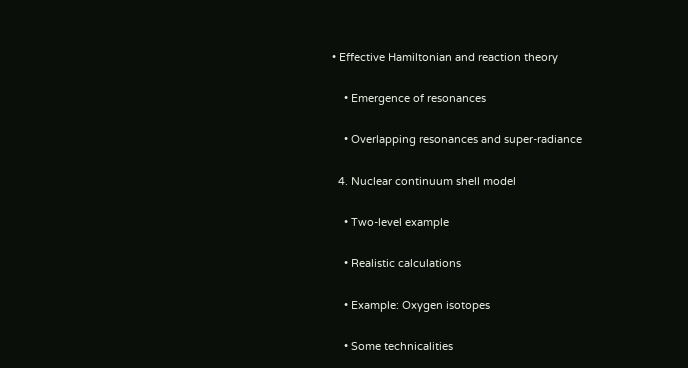• Effective Hamiltonian and reaction theory

    • Emergence of resonances

    • Overlapping resonances and super-radiance

  4. Nuclear continuum shell model

    • Two-level example

    • Realistic calculations

    • Example: Oxygen isotopes

    • Some technicalities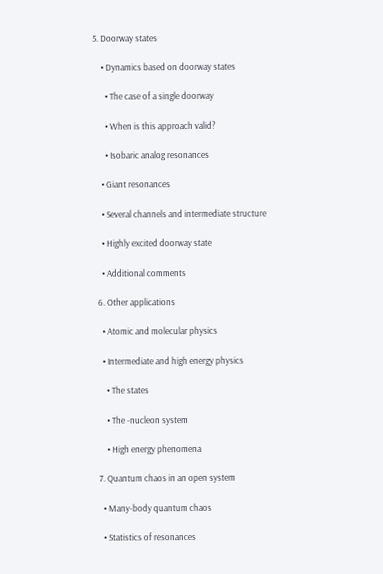5. Doorway states

    • Dynamics based on doorway states

      • The case of a single doorway

      • When is this approach valid?

      • Isobaric analog resonances

    • Giant resonances

    • Several channels and intermediate structure

    • Highly excited doorway state

    • Additional comments

  6. Other applications

    • Atomic and molecular physics

    • Intermediate and high energy physics

      • The states

      • The -nucleon system

      • High energy phenomena

  7. Quantum chaos in an open system

    • Many-body quantum chaos

    • Statistics of resonances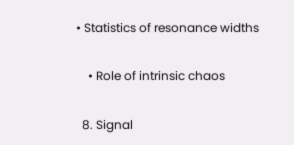• Statistics of resonance widths

    • Role of intrinsic chaos

  8. Signal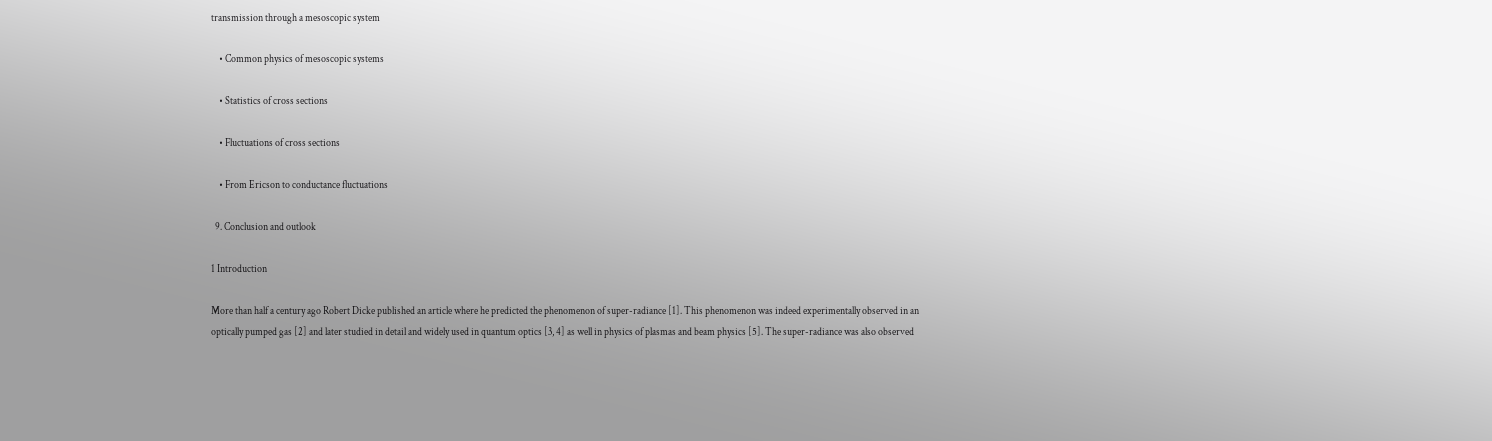transmission through a mesoscopic system

    • Common physics of mesoscopic systems

    • Statistics of cross sections

    • Fluctuations of cross sections

    • From Ericson to conductance fluctuations

  9. Conclusion and outlook

1 Introduction

More than half a century ago Robert Dicke published an article where he predicted the phenomenon of super-radiance [1]. This phenomenon was indeed experimentally observed in an optically pumped gas [2] and later studied in detail and widely used in quantum optics [3, 4] as well in physics of plasmas and beam physics [5]. The super-radiance was also observed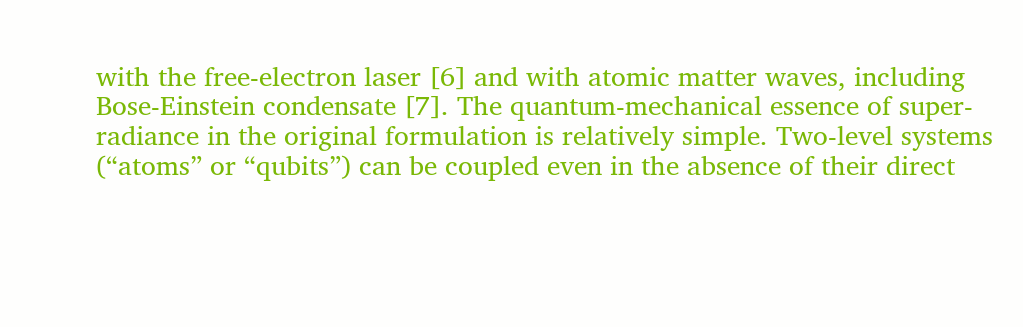with the free-electron laser [6] and with atomic matter waves, including Bose-Einstein condensate [7]. The quantum-mechanical essence of super-radiance in the original formulation is relatively simple. Two-level systems (“atoms” or “qubits”) can be coupled even in the absence of their direct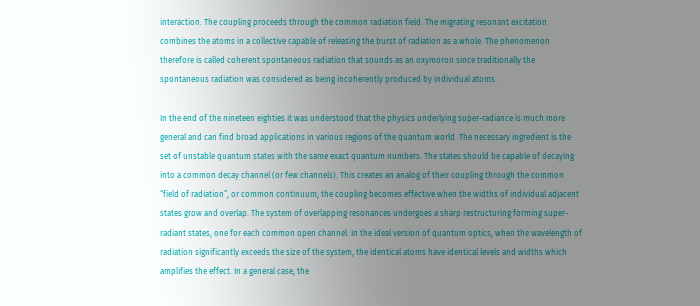interaction. The coupling proceeds through the common radiation field. The migrating resonant excitation combines the atoms in a collective capable of releasing the burst of radiation as a whole. The phenomenon therefore is called coherent spontaneous radiation that sounds as an oxymoron since traditionally the spontaneous radiation was considered as being incoherently produced by individual atoms.

In the end of the nineteen eighties it was understood that the physics underlying super-radiance is much more general and can find broad applications in various regions of the quantum world. The necessary ingredient is the set of unstable quantum states with the same exact quantum numbers. The states should be capable of decaying into a common decay channel (or few channels). This creates an analog of their coupling through the common “field of radiation”, or common continuum; the coupling becomes effective when the widths of individual adjacent states grow and overlap. The system of overlapping resonances undergoes a sharp restructuring forming super-radiant states, one for each common open channel. In the ideal version of quantum optics, when the wavelength of radiation significantly exceeds the size of the system, the identical atoms have identical levels and widths which amplifies the effect. In a general case, the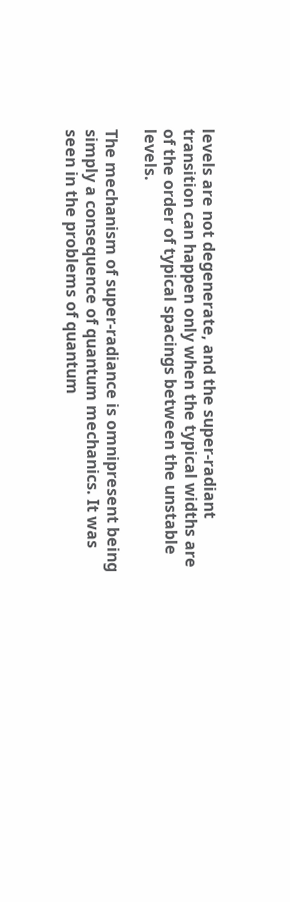levels are not degenerate, and the super-radiant transition can happen only when the typical widths are of the order of typical spacings between the unstable levels.

The mechanism of super-radiance is omnipresent being simply a consequence of quantum mechanics. It was seen in the problems of quantum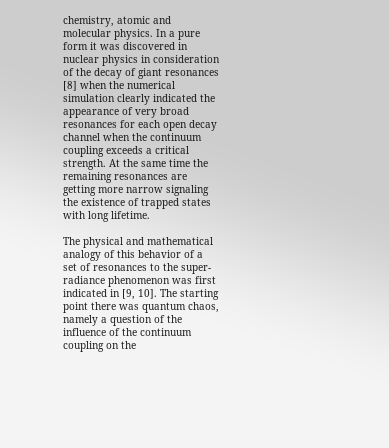chemistry, atomic and molecular physics. In a pure form it was discovered in nuclear physics in consideration of the decay of giant resonances [8] when the numerical simulation clearly indicated the appearance of very broad resonances for each open decay channel when the continuum coupling exceeds a critical strength. At the same time the remaining resonances are getting more narrow signaling the existence of trapped states with long lifetime.

The physical and mathematical analogy of this behavior of a set of resonances to the super-radiance phenomenon was first indicated in [9, 10]. The starting point there was quantum chaos, namely a question of the influence of the continuum coupling on the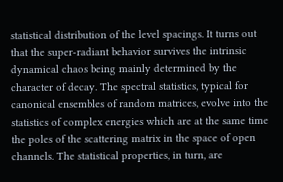statistical distribution of the level spacings. It turns out that the super-radiant behavior survives the intrinsic dynamical chaos being mainly determined by the character of decay. The spectral statistics, typical for canonical ensembles of random matrices, evolve into the statistics of complex energies which are at the same time the poles of the scattering matrix in the space of open channels. The statistical properties, in turn, are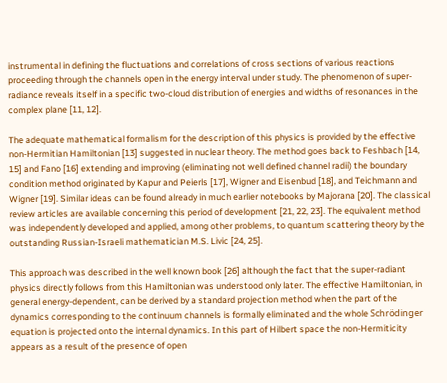instrumental in defining the fluctuations and correlations of cross sections of various reactions proceeding through the channels open in the energy interval under study. The phenomenon of super-radiance reveals itself in a specific two-cloud distribution of energies and widths of resonances in the complex plane [11, 12].

The adequate mathematical formalism for the description of this physics is provided by the effective non-Hermitian Hamiltonian [13] suggested in nuclear theory. The method goes back to Feshbach [14, 15] and Fano [16] extending and improving (eliminating not well defined channel radii) the boundary condition method originated by Kapur and Peierls [17], Wigner and Eisenbud [18], and Teichmann and Wigner [19]. Similar ideas can be found already in much earlier notebooks by Majorana [20]. The classical review articles are available concerning this period of development [21, 22, 23]. The equivalent method was independently developed and applied, among other problems, to quantum scattering theory by the outstanding Russian-Israeli mathematician M.S. Livic [24, 25].

This approach was described in the well known book [26] although the fact that the super-radiant physics directly follows from this Hamiltonian was understood only later. The effective Hamiltonian, in general energy-dependent, can be derived by a standard projection method when the part of the dynamics corresponding to the continuum channels is formally eliminated and the whole Schrödinger equation is projected onto the internal dynamics. In this part of Hilbert space the non-Hermiticity appears as a result of the presence of open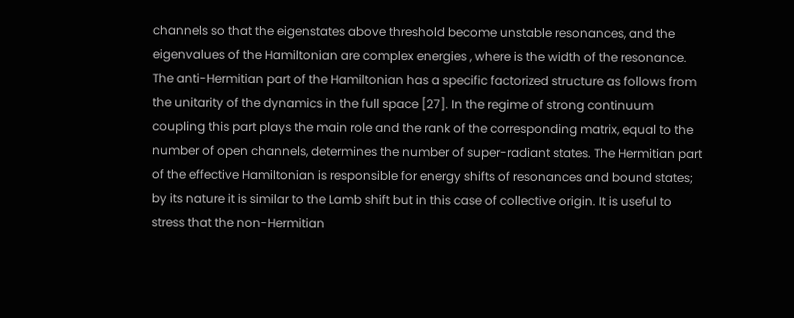channels so that the eigenstates above threshold become unstable resonances, and the eigenvalues of the Hamiltonian are complex energies , where is the width of the resonance. The anti-Hermitian part of the Hamiltonian has a specific factorized structure as follows from the unitarity of the dynamics in the full space [27]. In the regime of strong continuum coupling this part plays the main role and the rank of the corresponding matrix, equal to the number of open channels, determines the number of super-radiant states. The Hermitian part of the effective Hamiltonian is responsible for energy shifts of resonances and bound states; by its nature it is similar to the Lamb shift but in this case of collective origin. It is useful to stress that the non-Hermitian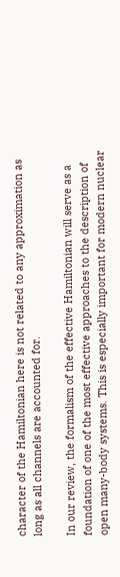character of the Hamiltonian here is not related to any approximation as long as all channels are accounted for.

In our review, the formalism of the effective Hamiltonian will serve as a foundation of one of the most effective approaches to the description of open many-body systems. This is especially important for modern nuclear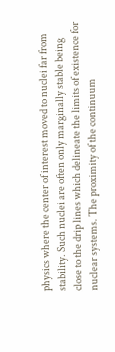physics where the center of interest moved to nuclei far from stability. Such nuclei are often only marginally stable being close to the drip lines which delineate the limits of existence for nuclear systems. The proximity of the continuum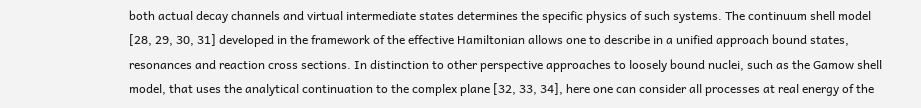both actual decay channels and virtual intermediate states determines the specific physics of such systems. The continuum shell model [28, 29, 30, 31] developed in the framework of the effective Hamiltonian allows one to describe in a unified approach bound states, resonances and reaction cross sections. In distinction to other perspective approaches to loosely bound nuclei, such as the Gamow shell model, that uses the analytical continuation to the complex plane [32, 33, 34], here one can consider all processes at real energy of the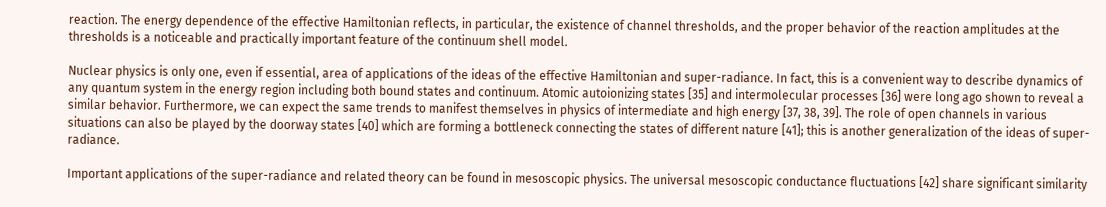reaction. The energy dependence of the effective Hamiltonian reflects, in particular, the existence of channel thresholds, and the proper behavior of the reaction amplitudes at the thresholds is a noticeable and practically important feature of the continuum shell model.

Nuclear physics is only one, even if essential, area of applications of the ideas of the effective Hamiltonian and super-radiance. In fact, this is a convenient way to describe dynamics of any quantum system in the energy region including both bound states and continuum. Atomic autoionizing states [35] and intermolecular processes [36] were long ago shown to reveal a similar behavior. Furthermore, we can expect the same trends to manifest themselves in physics of intermediate and high energy [37, 38, 39]. The role of open channels in various situations can also be played by the doorway states [40] which are forming a bottleneck connecting the states of different nature [41]; this is another generalization of the ideas of super-radiance.

Important applications of the super-radiance and related theory can be found in mesoscopic physics. The universal mesoscopic conductance fluctuations [42] share significant similarity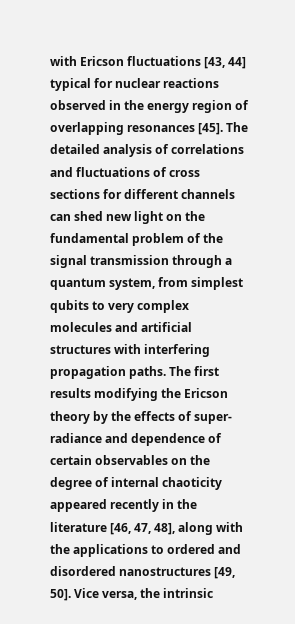with Ericson fluctuations [43, 44] typical for nuclear reactions observed in the energy region of overlapping resonances [45]. The detailed analysis of correlations and fluctuations of cross sections for different channels can shed new light on the fundamental problem of the signal transmission through a quantum system, from simplest qubits to very complex molecules and artificial structures with interfering propagation paths. The first results modifying the Ericson theory by the effects of super-radiance and dependence of certain observables on the degree of internal chaoticity appeared recently in the literature [46, 47, 48], along with the applications to ordered and disordered nanostructures [49, 50]. Vice versa, the intrinsic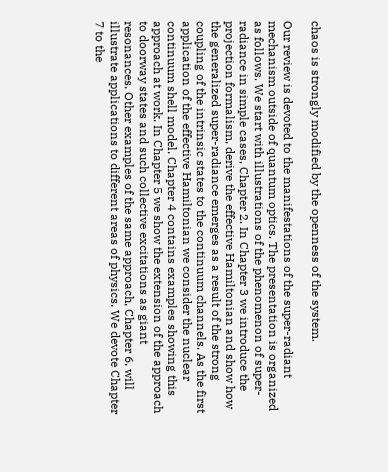chaos is strongly modified by the openness of the system.

Our review is devoted to the manifestations of the super-radiant mechanism outside of quantum optics. The presentation is organized as follows. We start with illustrations of the phenomenon of super-radiance in simple cases, Chapter 2. In Chapter 3 we introduce the projection formalism, derive the effective Hamiltonian and show how the generalized super-radiance emerges as a result of the strong coupling of the intrinsic states to the continuum channels. As the first application of the effective Hamiltonian we consider the nuclear continuum shell model. Chapter 4 contains examples showing this approach at work. In Chapter 5 we show the extension of the approach to doorway states and such collective excitations as giant resonances. Other examples of the same approach, Chapter 6, will illustrate applications to different areas of physics. We devote Chapter 7 to the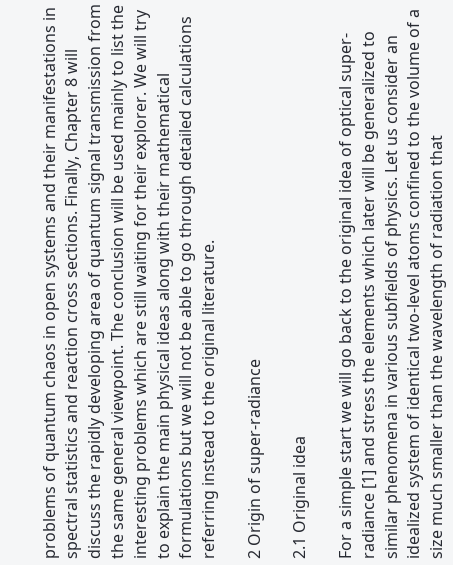problems of quantum chaos in open systems and their manifestations in spectral statistics and reaction cross sections. Finally, Chapter 8 will discuss the rapidly developing area of quantum signal transmission from the same general viewpoint. The conclusion will be used mainly to list the interesting problems which are still waiting for their explorer. We will try to explain the main physical ideas along with their mathematical formulations but we will not be able to go through detailed calculations referring instead to the original literature.

2 Origin of super-radiance

2.1 Original idea

For a simple start we will go back to the original idea of optical super-radiance [1] and stress the elements which later will be generalized to similar phenomena in various subfields of physics. Let us consider an idealized system of identical two-level atoms confined to the volume of a size much smaller than the wavelength of radiation that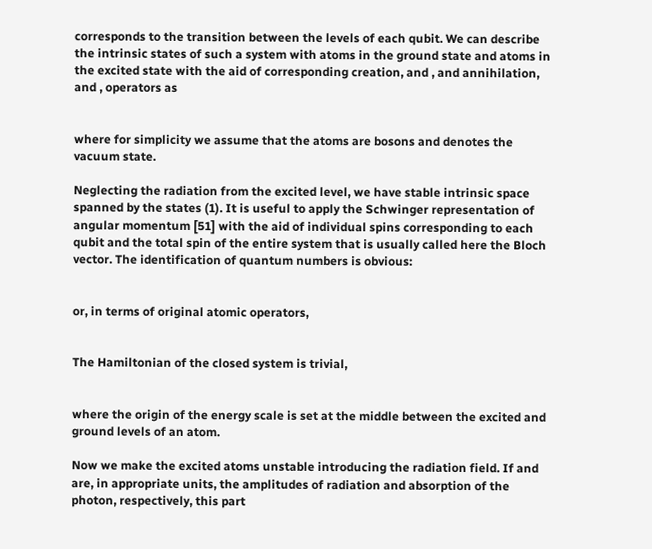corresponds to the transition between the levels of each qubit. We can describe the intrinsic states of such a system with atoms in the ground state and atoms in the excited state with the aid of corresponding creation, and , and annihilation, and , operators as


where for simplicity we assume that the atoms are bosons and denotes the vacuum state.

Neglecting the radiation from the excited level, we have stable intrinsic space spanned by the states (1). It is useful to apply the Schwinger representation of angular momentum [51] with the aid of individual spins corresponding to each qubit and the total spin of the entire system that is usually called here the Bloch vector. The identification of quantum numbers is obvious:


or, in terms of original atomic operators,


The Hamiltonian of the closed system is trivial,


where the origin of the energy scale is set at the middle between the excited and ground levels of an atom.

Now we make the excited atoms unstable introducing the radiation field. If and are, in appropriate units, the amplitudes of radiation and absorption of the photon, respectively, this part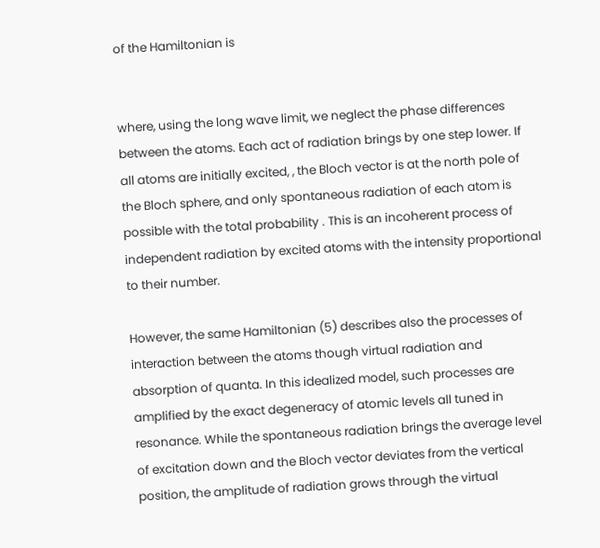of the Hamiltonian is


where, using the long wave limit, we neglect the phase differences between the atoms. Each act of radiation brings by one step lower. If all atoms are initially excited, , the Bloch vector is at the north pole of the Bloch sphere, and only spontaneous radiation of each atom is possible with the total probability . This is an incoherent process of independent radiation by excited atoms with the intensity proportional to their number.

However, the same Hamiltonian (5) describes also the processes of interaction between the atoms though virtual radiation and absorption of quanta. In this idealized model, such processes are amplified by the exact degeneracy of atomic levels all tuned in resonance. While the spontaneous radiation brings the average level of excitation down and the Bloch vector deviates from the vertical position, the amplitude of radiation grows through the virtual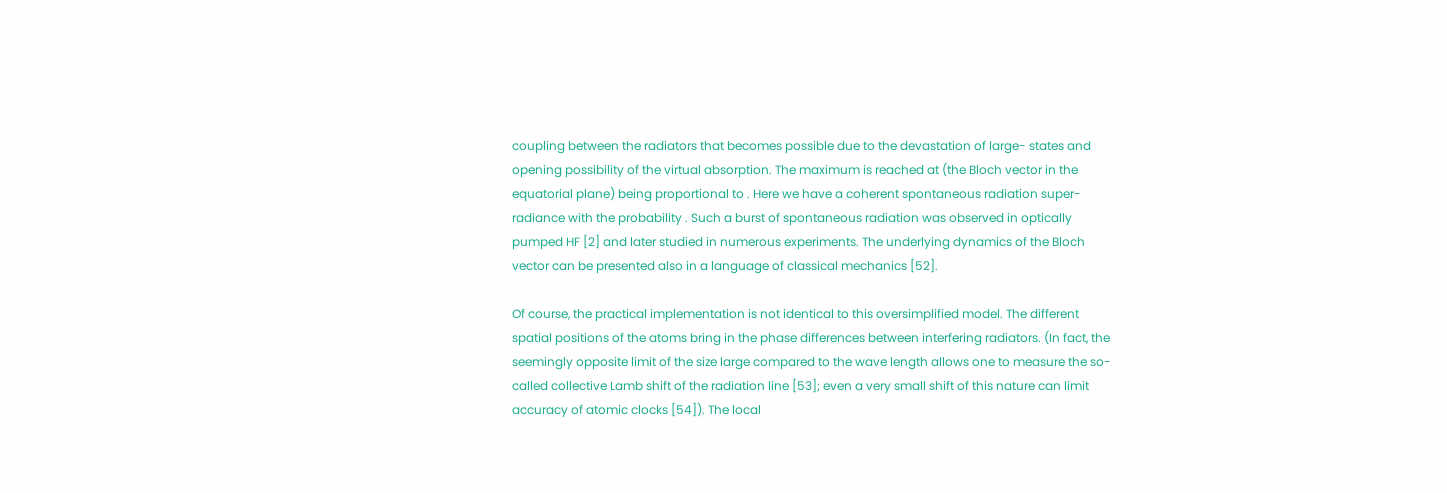coupling between the radiators that becomes possible due to the devastation of large- states and opening possibility of the virtual absorption. The maximum is reached at (the Bloch vector in the equatorial plane) being proportional to . Here we have a coherent spontaneous radiation super-radiance with the probability . Such a burst of spontaneous radiation was observed in optically pumped HF [2] and later studied in numerous experiments. The underlying dynamics of the Bloch vector can be presented also in a language of classical mechanics [52].

Of course, the practical implementation is not identical to this oversimplified model. The different spatial positions of the atoms bring in the phase differences between interfering radiators. (In fact, the seemingly opposite limit of the size large compared to the wave length allows one to measure the so-called collective Lamb shift of the radiation line [53]; even a very small shift of this nature can limit accuracy of atomic clocks [54]). The local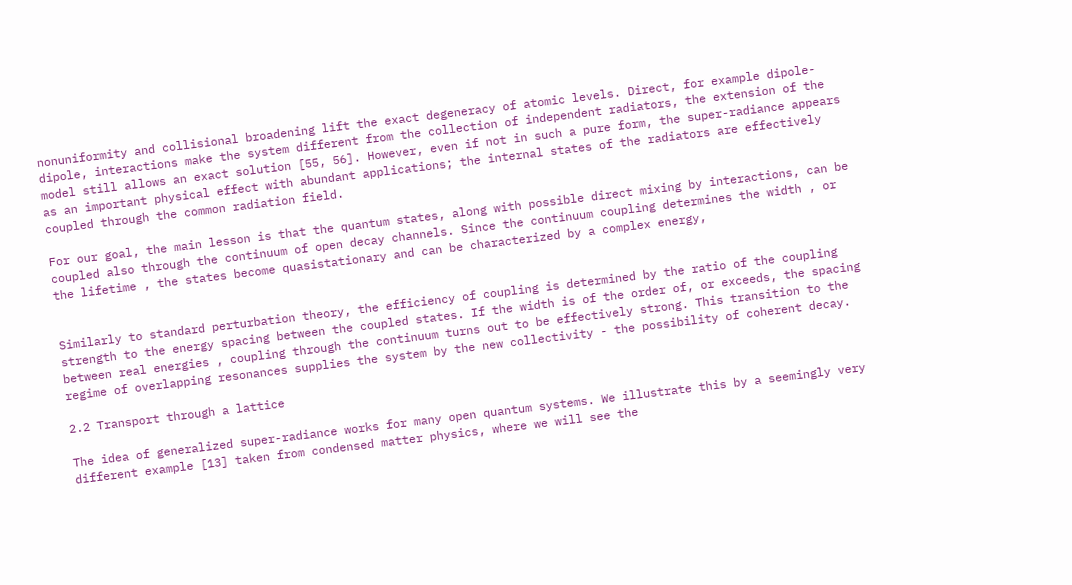nonuniformity and collisional broadening lift the exact degeneracy of atomic levels. Direct, for example dipole-dipole, interactions make the system different from the collection of independent radiators, the extension of the model still allows an exact solution [55, 56]. However, even if not in such a pure form, the super-radiance appears as an important physical effect with abundant applications; the internal states of the radiators are effectively coupled through the common radiation field.

For our goal, the main lesson is that the quantum states, along with possible direct mixing by interactions, can be coupled also through the continuum of open decay channels. Since the continuum coupling determines the width , or the lifetime , the states become quasistationary and can be characterized by a complex energy,


Similarly to standard perturbation theory, the efficiency of coupling is determined by the ratio of the coupling strength to the energy spacing between the coupled states. If the width is of the order of, or exceeds, the spacing between real energies , coupling through the continuum turns out to be effectively strong. This transition to the regime of overlapping resonances supplies the system by the new collectivity - the possibility of coherent decay.

2.2 Transport through a lattice

The idea of generalized super-radiance works for many open quantum systems. We illustrate this by a seemingly very different example [13] taken from condensed matter physics, where we will see the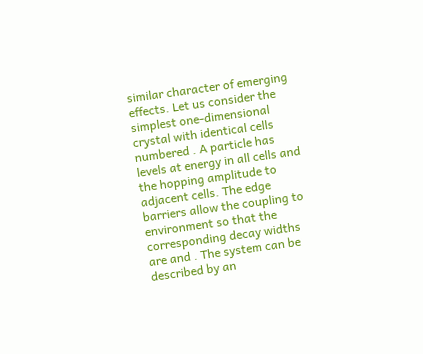similar character of emerging effects. Let us consider the simplest one-dimensional crystal with identical cells numbered . A particle has levels at energy in all cells and the hopping amplitude to adjacent cells. The edge barriers allow the coupling to environment so that the corresponding decay widths are and . The system can be described by an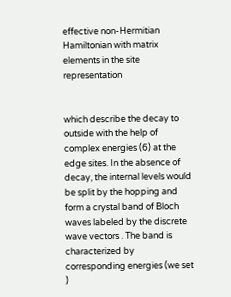effective non-Hermitian Hamiltonian with matrix elements in the site representation


which describe the decay to outside with the help of complex energies (6) at the edge sites. In the absence of decay, the internal levels would be split by the hopping and form a crystal band of Bloch waves labeled by the discrete wave vectors . The band is characterized by corresponding energies (we set )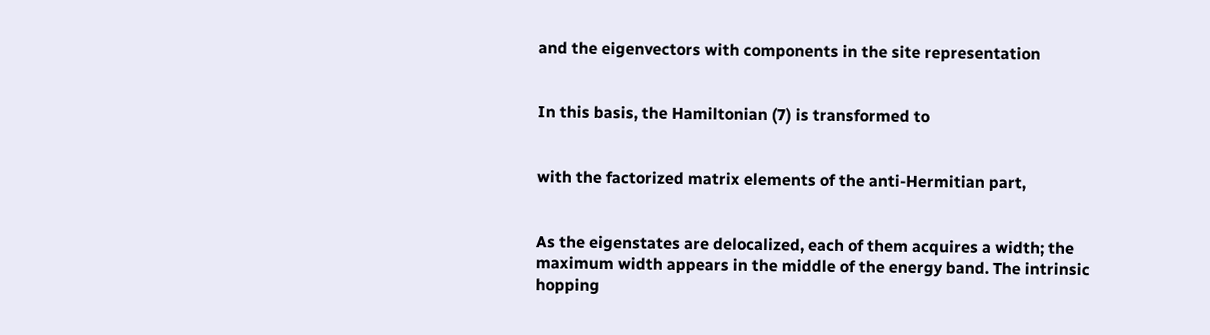and the eigenvectors with components in the site representation


In this basis, the Hamiltonian (7) is transformed to


with the factorized matrix elements of the anti-Hermitian part,


As the eigenstates are delocalized, each of them acquires a width; the maximum width appears in the middle of the energy band. The intrinsic hopping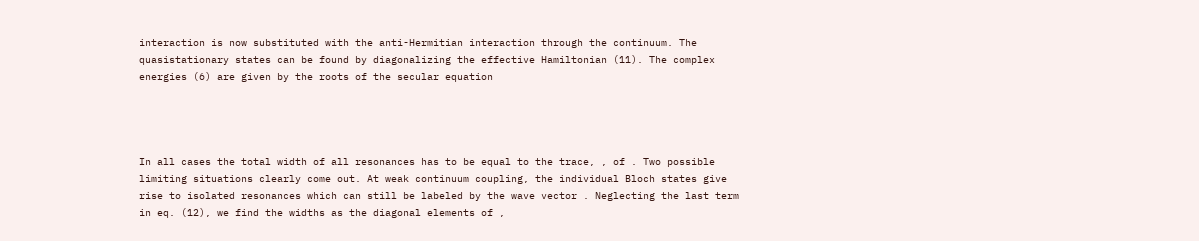interaction is now substituted with the anti-Hermitian interaction through the continuum. The quasistationary states can be found by diagonalizing the effective Hamiltonian (11). The complex energies (6) are given by the roots of the secular equation




In all cases the total width of all resonances has to be equal to the trace, , of . Two possible limiting situations clearly come out. At weak continuum coupling, the individual Bloch states give rise to isolated resonances which can still be labeled by the wave vector . Neglecting the last term in eq. (12), we find the widths as the diagonal elements of ,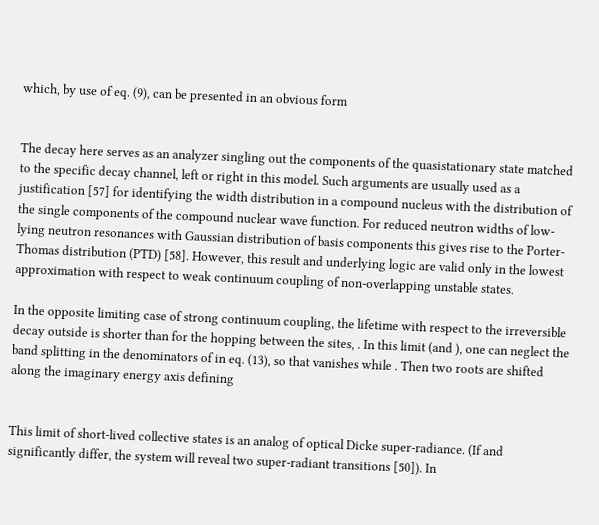which, by use of eq. (9), can be presented in an obvious form


The decay here serves as an analyzer singling out the components of the quasistationary state matched to the specific decay channel, left or right in this model. Such arguments are usually used as a justification [57] for identifying the width distribution in a compound nucleus with the distribution of the single components of the compound nuclear wave function. For reduced neutron widths of low-lying neutron resonances with Gaussian distribution of basis components this gives rise to the Porter-Thomas distribution (PTD) [58]. However, this result and underlying logic are valid only in the lowest approximation with respect to weak continuum coupling of non-overlapping unstable states.

In the opposite limiting case of strong continuum coupling, the lifetime with respect to the irreversible decay outside is shorter than for the hopping between the sites, . In this limit (and ), one can neglect the band splitting in the denominators of in eq. (13), so that vanishes while . Then two roots are shifted along the imaginary energy axis defining


This limit of short-lived collective states is an analog of optical Dicke super-radiance. (If and significantly differ, the system will reveal two super-radiant transitions [50]). In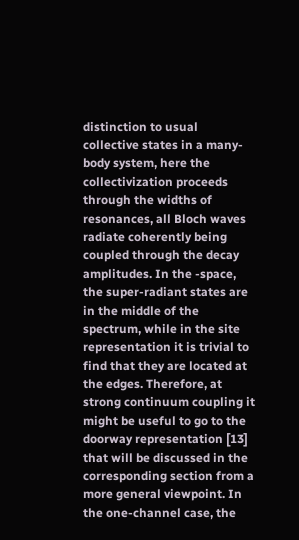distinction to usual collective states in a many-body system, here the collectivization proceeds through the widths of resonances, all Bloch waves radiate coherently being coupled through the decay amplitudes. In the -space, the super-radiant states are in the middle of the spectrum, while in the site representation it is trivial to find that they are located at the edges. Therefore, at strong continuum coupling it might be useful to go to the doorway representation [13] that will be discussed in the corresponding section from a more general viewpoint. In the one-channel case, the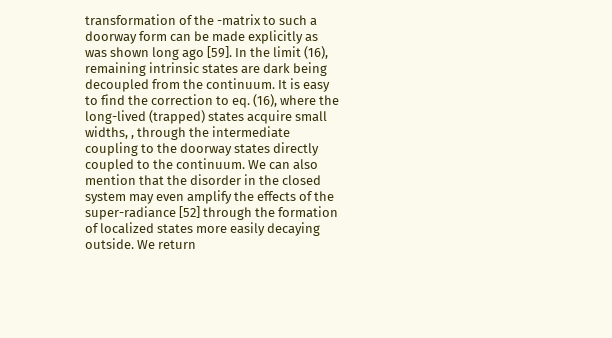transformation of the -matrix to such a doorway form can be made explicitly as was shown long ago [59]. In the limit (16), remaining intrinsic states are dark being decoupled from the continuum. It is easy to find the correction to eq. (16), where the long-lived (trapped) states acquire small widths, , through the intermediate coupling to the doorway states directly coupled to the continuum. We can also mention that the disorder in the closed system may even amplify the effects of the super-radiance [52] through the formation of localized states more easily decaying outside. We return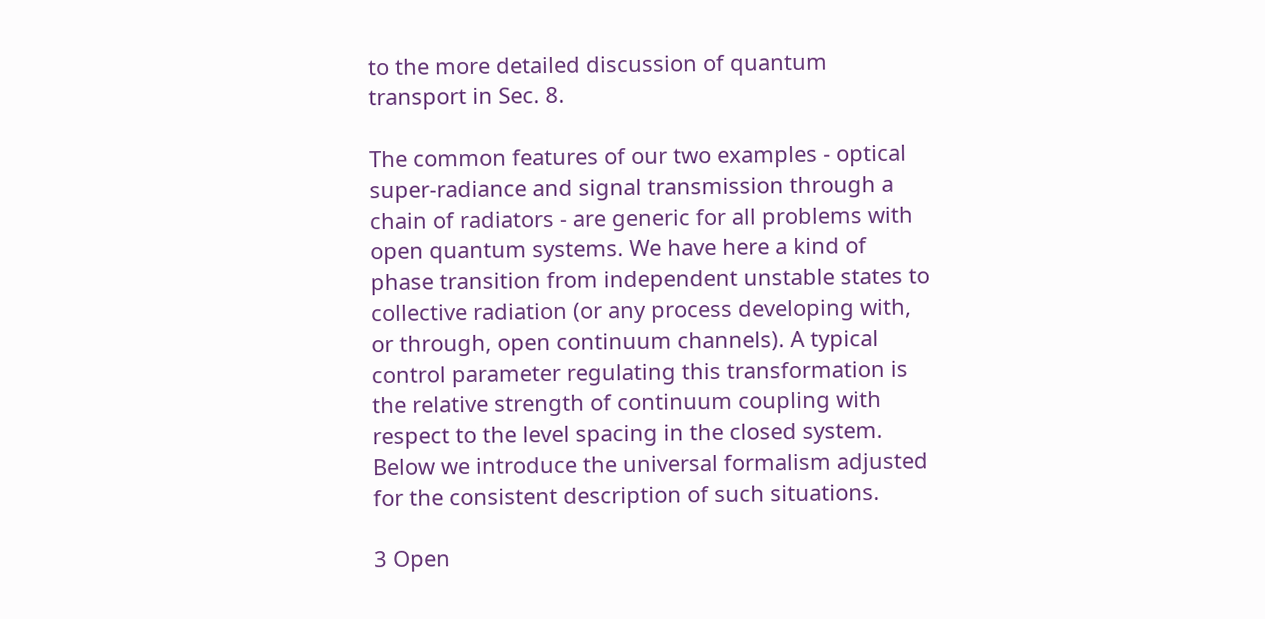to the more detailed discussion of quantum transport in Sec. 8.

The common features of our two examples - optical super-radiance and signal transmission through a chain of radiators - are generic for all problems with open quantum systems. We have here a kind of phase transition from independent unstable states to collective radiation (or any process developing with, or through, open continuum channels). A typical control parameter regulating this transformation is the relative strength of continuum coupling with respect to the level spacing in the closed system. Below we introduce the universal formalism adjusted for the consistent description of such situations.

3 Open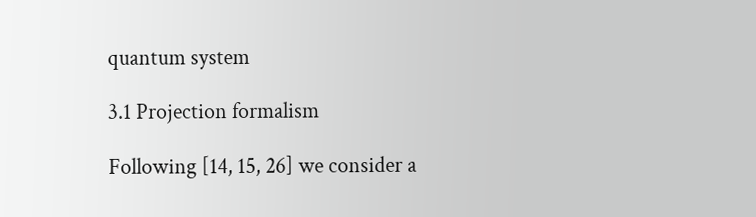quantum system

3.1 Projection formalism

Following [14, 15, 26] we consider a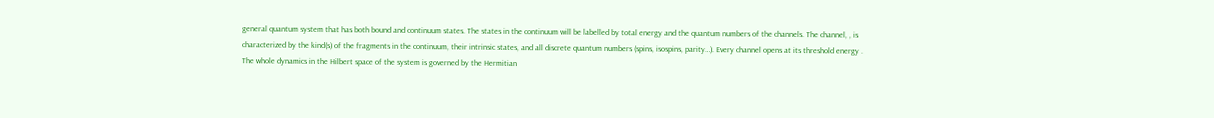general quantum system that has both bound and continuum states. The states in the continuum will be labelled by total energy and the quantum numbers of the channels. The channel, , is characterized by the kind(s) of the fragments in the continuum, their intrinsic states, and all discrete quantum numbers (spins, isospins, parity…). Every channel opens at its threshold energy . The whole dynamics in the Hilbert space of the system is governed by the Hermitian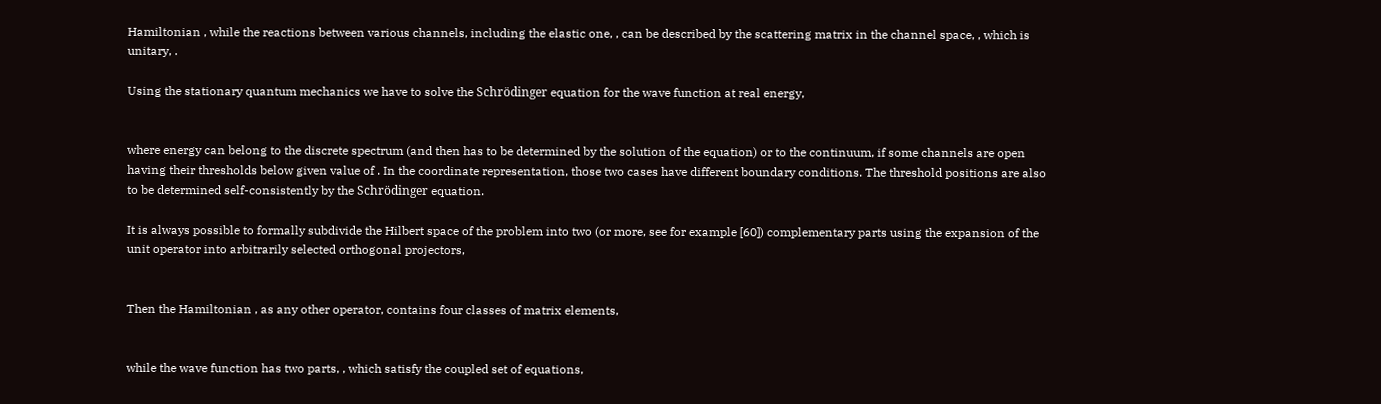Hamiltonian , while the reactions between various channels, including the elastic one, , can be described by the scattering matrix in the channel space, , which is unitary, .

Using the stationary quantum mechanics we have to solve the Schrödinger equation for the wave function at real energy,


where energy can belong to the discrete spectrum (and then has to be determined by the solution of the equation) or to the continuum, if some channels are open having their thresholds below given value of . In the coordinate representation, those two cases have different boundary conditions. The threshold positions are also to be determined self-consistently by the Schrödinger equation.

It is always possible to formally subdivide the Hilbert space of the problem into two (or more, see for example [60]) complementary parts using the expansion of the unit operator into arbitrarily selected orthogonal projectors,


Then the Hamiltonian , as any other operator, contains four classes of matrix elements,


while the wave function has two parts, , which satisfy the coupled set of equations,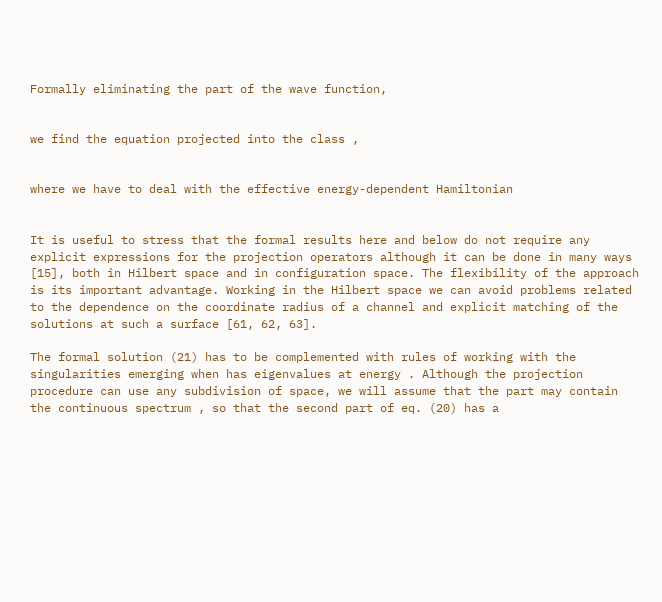Formally eliminating the part of the wave function,


we find the equation projected into the class ,


where we have to deal with the effective energy-dependent Hamiltonian


It is useful to stress that the formal results here and below do not require any explicit expressions for the projection operators although it can be done in many ways [15], both in Hilbert space and in configuration space. The flexibility of the approach is its important advantage. Working in the Hilbert space we can avoid problems related to the dependence on the coordinate radius of a channel and explicit matching of the solutions at such a surface [61, 62, 63].

The formal solution (21) has to be complemented with rules of working with the singularities emerging when has eigenvalues at energy . Although the projection procedure can use any subdivision of space, we will assume that the part may contain the continuous spectrum , so that the second part of eq. (20) has a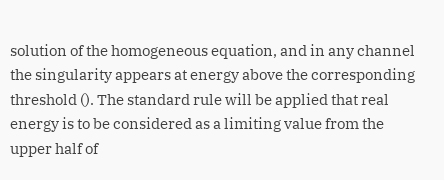solution of the homogeneous equation, and in any channel the singularity appears at energy above the corresponding threshold (). The standard rule will be applied that real energy is to be considered as a limiting value from the upper half of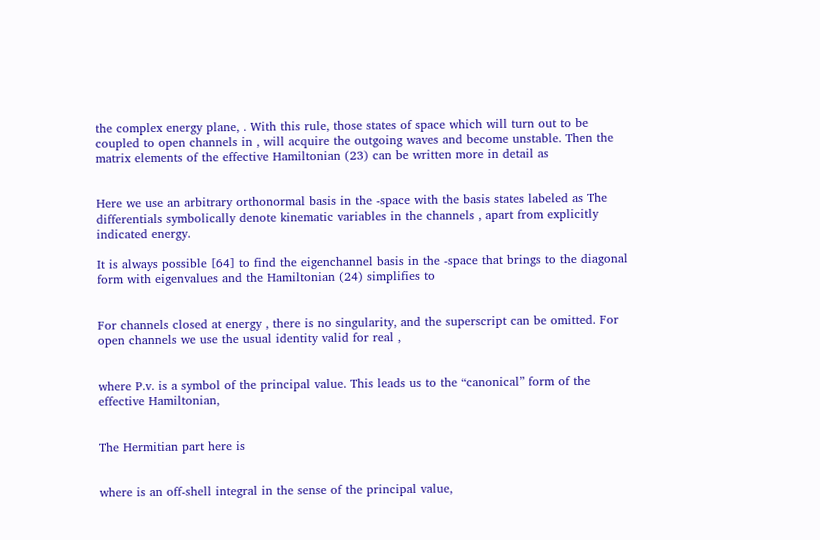the complex energy plane, . With this rule, those states of space which will turn out to be coupled to open channels in , will acquire the outgoing waves and become unstable. Then the matrix elements of the effective Hamiltonian (23) can be written more in detail as


Here we use an arbitrary orthonormal basis in the -space with the basis states labeled as The differentials symbolically denote kinematic variables in the channels , apart from explicitly indicated energy.

It is always possible [64] to find the eigenchannel basis in the -space that brings to the diagonal form with eigenvalues and the Hamiltonian (24) simplifies to


For channels closed at energy , there is no singularity, and the superscript can be omitted. For open channels we use the usual identity valid for real ,


where P.v. is a symbol of the principal value. This leads us to the “canonical” form of the effective Hamiltonian,


The Hermitian part here is


where is an off-shell integral in the sense of the principal value,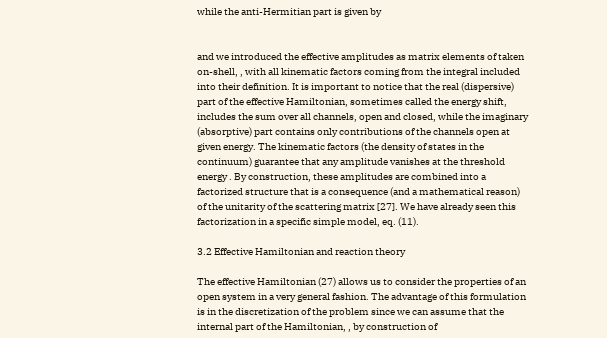while the anti-Hermitian part is given by


and we introduced the effective amplitudes as matrix elements of taken on-shell, , with all kinematic factors coming from the integral included into their definition. It is important to notice that the real (dispersive) part of the effective Hamiltonian, sometimes called the energy shift, includes the sum over all channels, open and closed, while the imaginary (absorptive) part contains only contributions of the channels open at given energy. The kinematic factors (the density of states in the continuum) guarantee that any amplitude vanishes at the threshold energy . By construction, these amplitudes are combined into a factorized structure that is a consequence (and a mathematical reason) of the unitarity of the scattering matrix [27]. We have already seen this factorization in a specific simple model, eq. (11).

3.2 Effective Hamiltonian and reaction theory

The effective Hamiltonian (27) allows us to consider the properties of an open system in a very general fashion. The advantage of this formulation is in the discretization of the problem since we can assume that the internal part of the Hamiltonian, , by construction of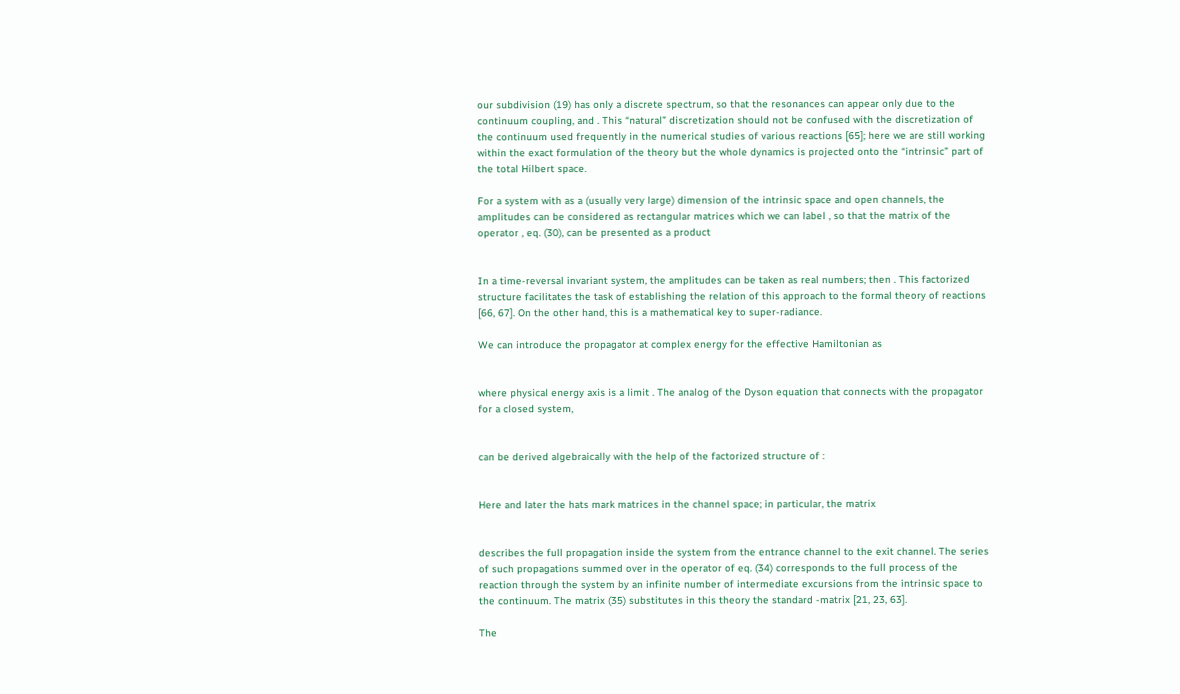our subdivision (19) has only a discrete spectrum, so that the resonances can appear only due to the continuum coupling, and . This “natural” discretization should not be confused with the discretization of the continuum used frequently in the numerical studies of various reactions [65]; here we are still working within the exact formulation of the theory but the whole dynamics is projected onto the “intrinsic” part of the total Hilbert space.

For a system with as a (usually very large) dimension of the intrinsic space and open channels, the amplitudes can be considered as rectangular matrices which we can label , so that the matrix of the operator , eq. (30), can be presented as a product


In a time-reversal invariant system, the amplitudes can be taken as real numbers; then . This factorized structure facilitates the task of establishing the relation of this approach to the formal theory of reactions [66, 67]. On the other hand, this is a mathematical key to super-radiance.

We can introduce the propagator at complex energy for the effective Hamiltonian as


where physical energy axis is a limit . The analog of the Dyson equation that connects with the propagator for a closed system,


can be derived algebraically with the help of the factorized structure of :


Here and later the hats mark matrices in the channel space; in particular, the matrix


describes the full propagation inside the system from the entrance channel to the exit channel. The series of such propagations summed over in the operator of eq. (34) corresponds to the full process of the reaction through the system by an infinite number of intermediate excursions from the intrinsic space to the continuum. The matrix (35) substitutes in this theory the standard -matrix [21, 23, 63].

The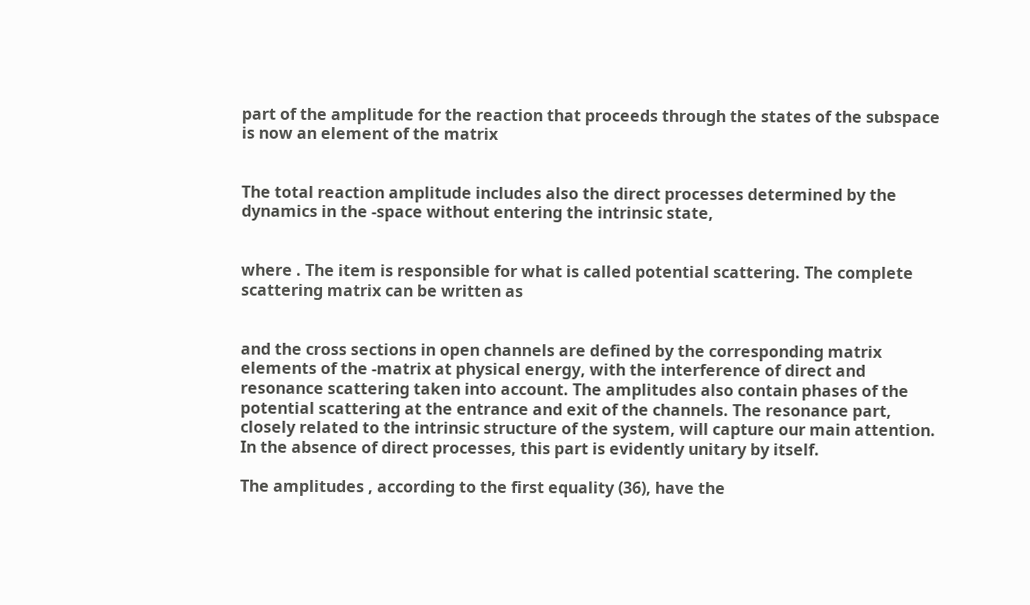part of the amplitude for the reaction that proceeds through the states of the subspace is now an element of the matrix


The total reaction amplitude includes also the direct processes determined by the dynamics in the -space without entering the intrinsic state,


where . The item is responsible for what is called potential scattering. The complete scattering matrix can be written as


and the cross sections in open channels are defined by the corresponding matrix elements of the -matrix at physical energy, with the interference of direct and resonance scattering taken into account. The amplitudes also contain phases of the potential scattering at the entrance and exit of the channels. The resonance part, closely related to the intrinsic structure of the system, will capture our main attention. In the absence of direct processes, this part is evidently unitary by itself.

The amplitudes , according to the first equality (36), have the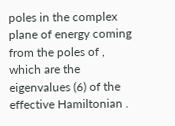poles in the complex plane of energy coming from the poles of , which are the eigenvalues (6) of the effective Hamiltonian .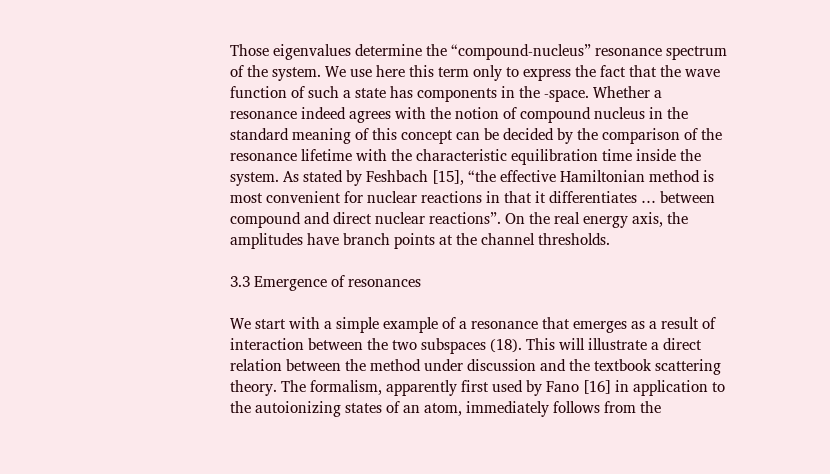Those eigenvalues determine the “compound-nucleus” resonance spectrum of the system. We use here this term only to express the fact that the wave function of such a state has components in the -space. Whether a resonance indeed agrees with the notion of compound nucleus in the standard meaning of this concept can be decided by the comparison of the resonance lifetime with the characteristic equilibration time inside the system. As stated by Feshbach [15], “the effective Hamiltonian method is most convenient for nuclear reactions in that it differentiates … between compound and direct nuclear reactions”. On the real energy axis, the amplitudes have branch points at the channel thresholds.

3.3 Emergence of resonances

We start with a simple example of a resonance that emerges as a result of interaction between the two subspaces (18). This will illustrate a direct relation between the method under discussion and the textbook scattering theory. The formalism, apparently first used by Fano [16] in application to the autoionizing states of an atom, immediately follows from the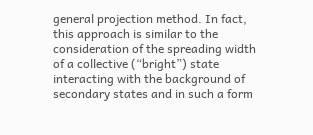general projection method. In fact, this approach is similar to the consideration of the spreading width of a collective (“bright”) state interacting with the background of secondary states and in such a form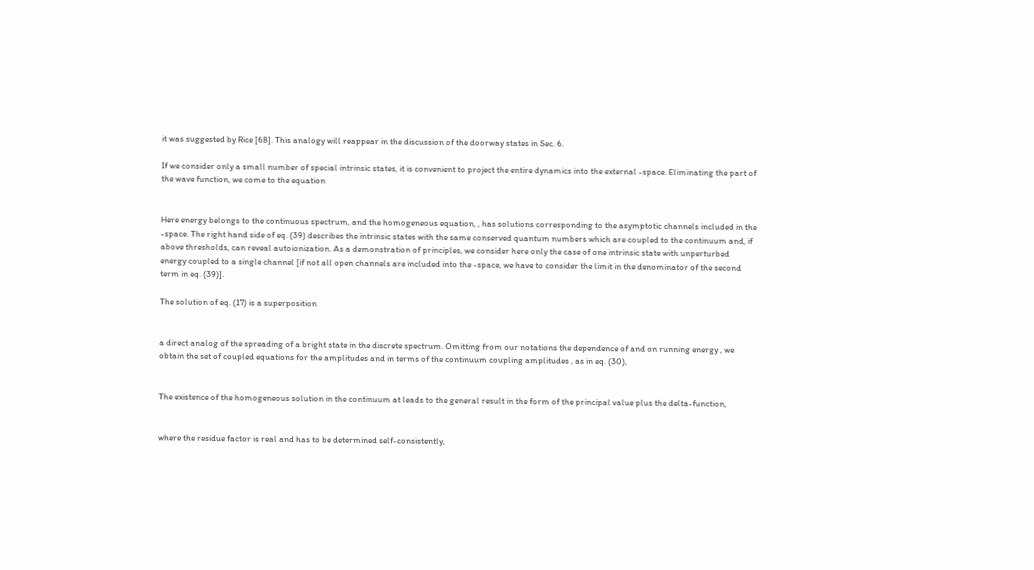it was suggested by Rice [68]. This analogy will reappear in the discussion of the doorway states in Sec. 6.

If we consider only a small number of special intrinsic states, it is convenient to project the entire dynamics into the external -space. Eliminating the part of the wave function, we come to the equation


Here energy belongs to the continuous spectrum, and the homogeneous equation, , has solutions corresponding to the asymptotic channels included in the -space. The right hand side of eq. (39) describes the intrinsic states with the same conserved quantum numbers which are coupled to the continuum and, if above thresholds, can reveal autoionization. As a demonstration of principles, we consider here only the case of one intrinsic state with unperturbed energy coupled to a single channel [if not all open channels are included into the -space, we have to consider the limit in the denominator of the second term in eq. (39)].

The solution of eq. (17) is a superposition


a direct analog of the spreading of a bright state in the discrete spectrum. Omitting from our notations the dependence of and on running energy , we obtain the set of coupled equations for the amplitudes and in terms of the continuum coupling amplitudes , as in eq. (30),


The existence of the homogeneous solution in the continuum at leads to the general result in the form of the principal value plus the delta-function,


where the residue factor is real and has to be determined self-consistently,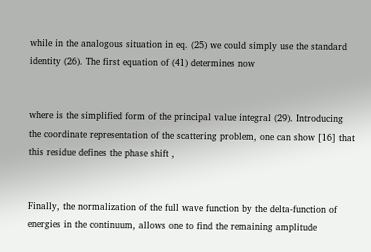while in the analogous situation in eq. (25) we could simply use the standard identity (26). The first equation of (41) determines now


where is the simplified form of the principal value integral (29). Introducing the coordinate representation of the scattering problem, one can show [16] that this residue defines the phase shift ,


Finally, the normalization of the full wave function by the delta-function of energies in the continuum, allows one to find the remaining amplitude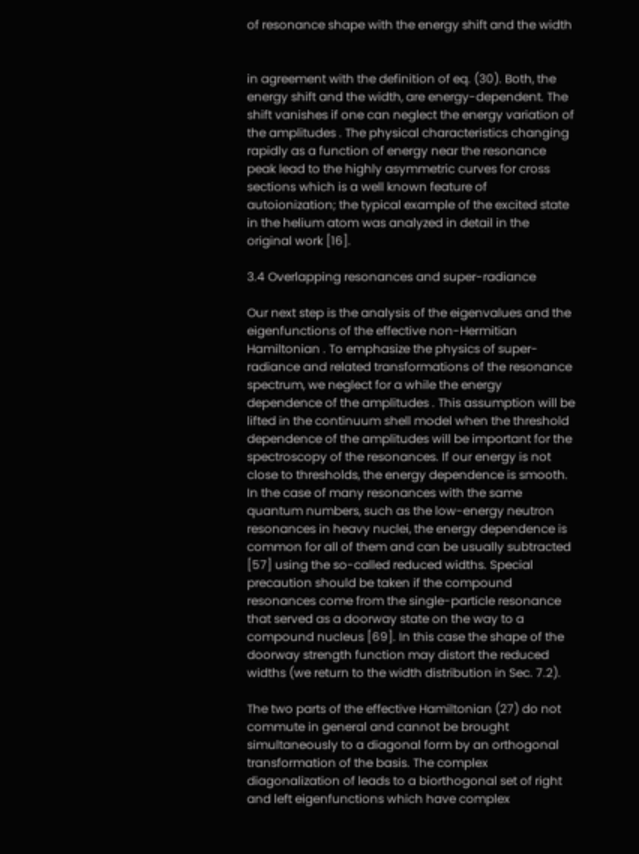of resonance shape with the energy shift and the width


in agreement with the definition of eq. (30). Both, the energy shift and the width, are energy-dependent. The shift vanishes if one can neglect the energy variation of the amplitudes . The physical characteristics changing rapidly as a function of energy near the resonance peak lead to the highly asymmetric curves for cross sections which is a well known feature of autoionization; the typical example of the excited state in the helium atom was analyzed in detail in the original work [16].

3.4 Overlapping resonances and super-radiance

Our next step is the analysis of the eigenvalues and the eigenfunctions of the effective non-Hermitian Hamiltonian . To emphasize the physics of super-radiance and related transformations of the resonance spectrum, we neglect for a while the energy dependence of the amplitudes . This assumption will be lifted in the continuum shell model when the threshold dependence of the amplitudes will be important for the spectroscopy of the resonances. If our energy is not close to thresholds, the energy dependence is smooth. In the case of many resonances with the same quantum numbers, such as the low-energy neutron resonances in heavy nuclei, the energy dependence is common for all of them and can be usually subtracted [57] using the so-called reduced widths. Special precaution should be taken if the compound resonances come from the single-particle resonance that served as a doorway state on the way to a compound nucleus [69]. In this case the shape of the doorway strength function may distort the reduced widths (we return to the width distribution in Sec. 7.2).

The two parts of the effective Hamiltonian (27) do not commute in general and cannot be brought simultaneously to a diagonal form by an orthogonal transformation of the basis. The complex diagonalization of leads to a biorthogonal set of right and left eigenfunctions which have complex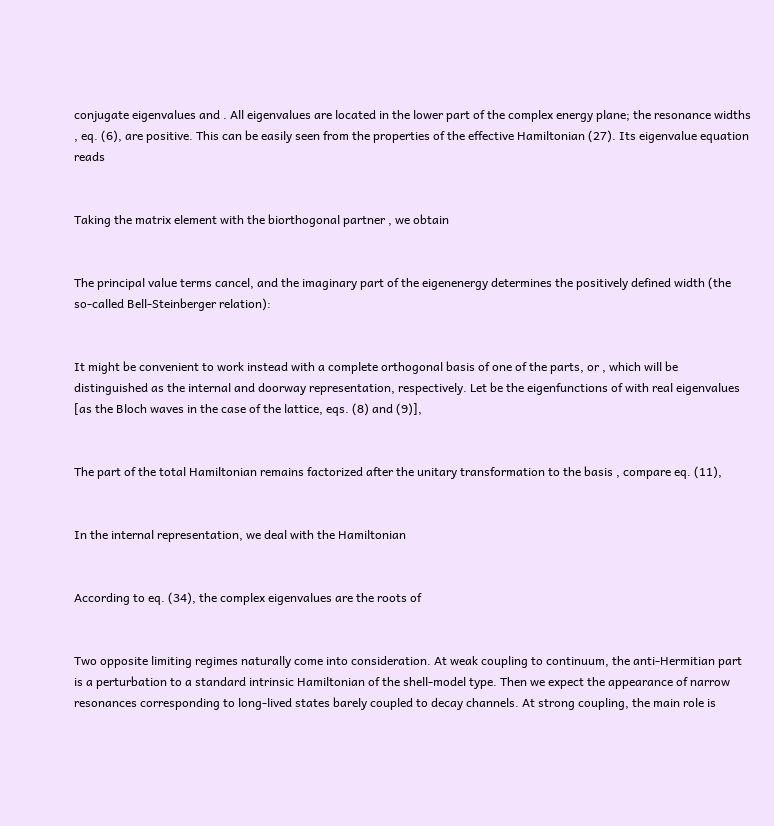conjugate eigenvalues and . All eigenvalues are located in the lower part of the complex energy plane; the resonance widths , eq. (6), are positive. This can be easily seen from the properties of the effective Hamiltonian (27). Its eigenvalue equation reads


Taking the matrix element with the biorthogonal partner , we obtain


The principal value terms cancel, and the imaginary part of the eigenenergy determines the positively defined width (the so-called Bell-Steinberger relation):


It might be convenient to work instead with a complete orthogonal basis of one of the parts, or , which will be distinguished as the internal and doorway representation, respectively. Let be the eigenfunctions of with real eigenvalues [as the Bloch waves in the case of the lattice, eqs. (8) and (9)],


The part of the total Hamiltonian remains factorized after the unitary transformation to the basis , compare eq. (11),


In the internal representation, we deal with the Hamiltonian


According to eq. (34), the complex eigenvalues are the roots of


Two opposite limiting regimes naturally come into consideration. At weak coupling to continuum, the anti-Hermitian part is a perturbation to a standard intrinsic Hamiltonian of the shell-model type. Then we expect the appearance of narrow resonances corresponding to long-lived states barely coupled to decay channels. At strong coupling, the main role is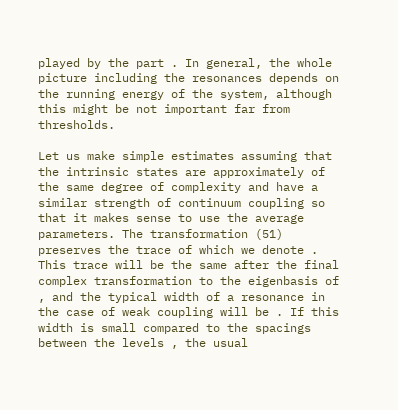played by the part . In general, the whole picture including the resonances depends on the running energy of the system, although this might be not important far from thresholds.

Let us make simple estimates assuming that the intrinsic states are approximately of the same degree of complexity and have a similar strength of continuum coupling so that it makes sense to use the average parameters. The transformation (51) preserves the trace of which we denote . This trace will be the same after the final complex transformation to the eigenbasis of , and the typical width of a resonance in the case of weak coupling will be . If this width is small compared to the spacings between the levels , the usual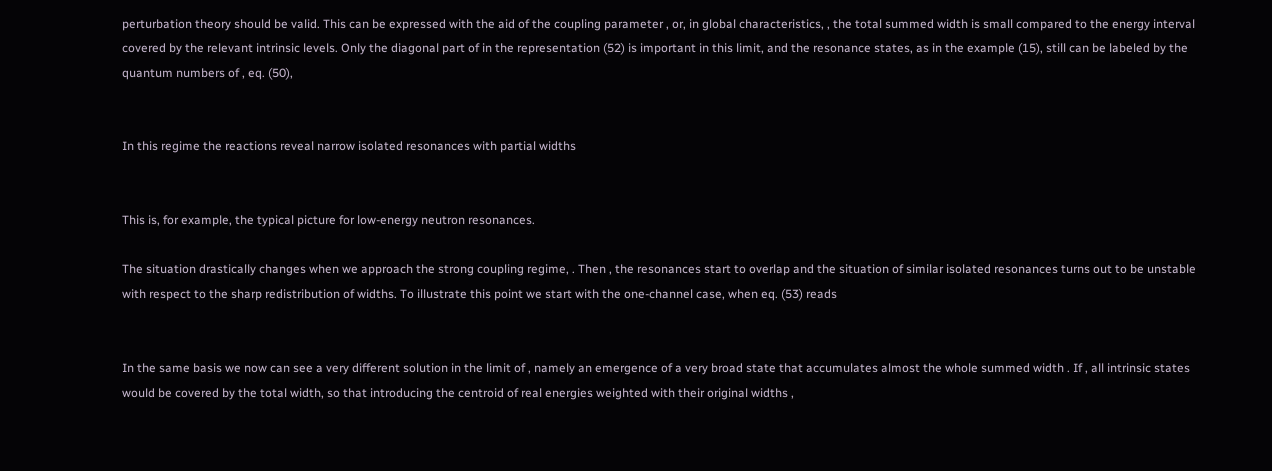perturbation theory should be valid. This can be expressed with the aid of the coupling parameter , or, in global characteristics, , the total summed width is small compared to the energy interval covered by the relevant intrinsic levels. Only the diagonal part of in the representation (52) is important in this limit, and the resonance states, as in the example (15), still can be labeled by the quantum numbers of , eq. (50),


In this regime the reactions reveal narrow isolated resonances with partial widths


This is, for example, the typical picture for low-energy neutron resonances.

The situation drastically changes when we approach the strong coupling regime, . Then , the resonances start to overlap and the situation of similar isolated resonances turns out to be unstable with respect to the sharp redistribution of widths. To illustrate this point we start with the one-channel case, when eq. (53) reads


In the same basis we now can see a very different solution in the limit of , namely an emergence of a very broad state that accumulates almost the whole summed width . If , all intrinsic states would be covered by the total width, so that introducing the centroid of real energies weighted with their original widths ,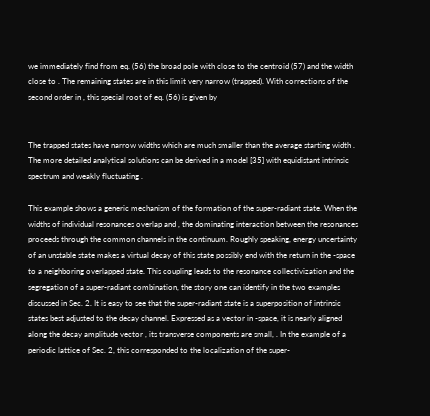we immediately find from eq. (56) the broad pole with close to the centroid (57) and the width close to . The remaining states are in this limit very narrow (trapped). With corrections of the second order in , this special root of eq. (56) is given by


The trapped states have narrow widths which are much smaller than the average starting width . The more detailed analytical solutions can be derived in a model [35] with equidistant intrinsic spectrum and weakly fluctuating .

This example shows a generic mechanism of the formation of the super-radiant state. When the widths of individual resonances overlap and , the dominating interaction between the resonances proceeds through the common channels in the continuum. Roughly speaking, energy uncertainty of an unstable state makes a virtual decay of this state possibly end with the return in the -space to a neighboring overlapped state. This coupling leads to the resonance collectivization and the segregation of a super-radiant combination, the story one can identify in the two examples discussed in Sec. 2. It is easy to see that the super-radiant state is a superposition of intrinsic states best adjusted to the decay channel. Expressed as a vector in -space, it is nearly aligned along the decay amplitude vector , its transverse components are small, . In the example of a periodic lattice of Sec. 2, this corresponded to the localization of the super-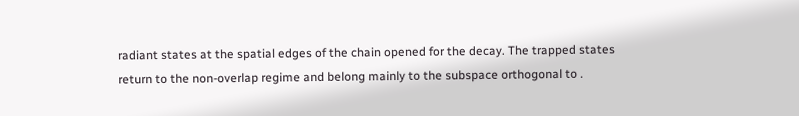radiant states at the spatial edges of the chain opened for the decay. The trapped states return to the non-overlap regime and belong mainly to the subspace orthogonal to .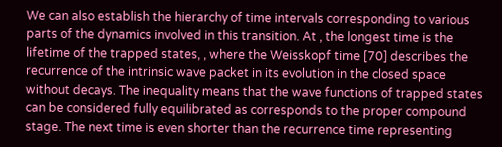We can also establish the hierarchy of time intervals corresponding to various parts of the dynamics involved in this transition. At , the longest time is the lifetime of the trapped states, , where the Weisskopf time [70] describes the recurrence of the intrinsic wave packet in its evolution in the closed space without decays. The inequality means that the wave functions of trapped states can be considered fully equilibrated as corresponds to the proper compound stage. The next time is even shorter than the recurrence time representing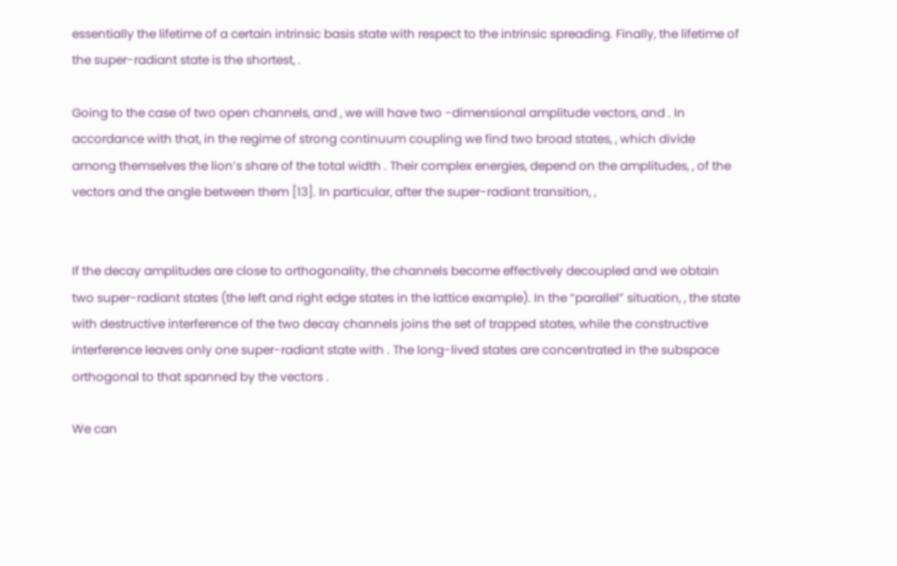essentially the lifetime of a certain intrinsic basis state with respect to the intrinsic spreading. Finally, the lifetime of the super-radiant state is the shortest, .

Going to the case of two open channels, and , we will have two -dimensional amplitude vectors, and . In accordance with that, in the regime of strong continuum coupling we find two broad states, , which divide among themselves the lion’s share of the total width . Their complex energies, depend on the amplitudes, , of the vectors and the angle between them [13]. In particular, after the super-radiant transition, ,


If the decay amplitudes are close to orthogonality, the channels become effectively decoupled and we obtain two super-radiant states (the left and right edge states in the lattice example). In the “parallel” situation, , the state with destructive interference of the two decay channels joins the set of trapped states, while the constructive interference leaves only one super-radiant state with . The long-lived states are concentrated in the subspace orthogonal to that spanned by the vectors .

We can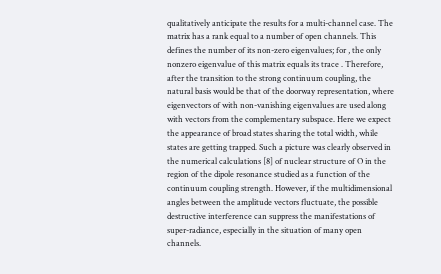qualitatively anticipate the results for a multi-channel case. The matrix has a rank equal to a number of open channels. This defines the number of its non-zero eigenvalues; for , the only nonzero eigenvalue of this matrix equals its trace . Therefore, after the transition to the strong continuum coupling, the natural basis would be that of the doorway representation, where eigenvectors of with non-vanishing eigenvalues are used along with vectors from the complementary subspace. Here we expect the appearance of broad states sharing the total width, while states are getting trapped. Such a picture was clearly observed in the numerical calculations [8] of nuclear structure of O in the region of the dipole resonance studied as a function of the continuum coupling strength. However, if the multidimensional angles between the amplitude vectors fluctuate, the possible destructive interference can suppress the manifestations of super-radiance, especially in the situation of many open channels.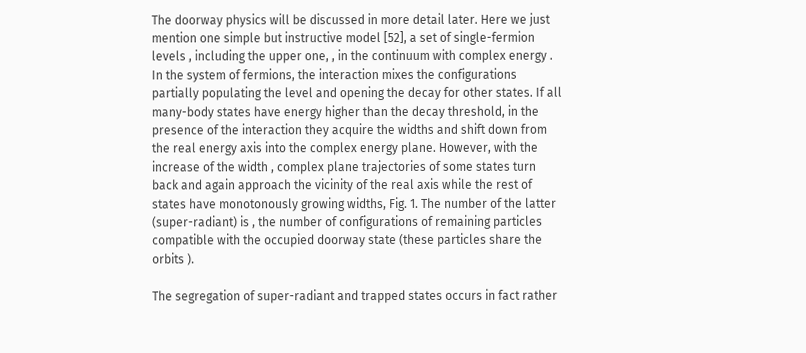The doorway physics will be discussed in more detail later. Here we just mention one simple but instructive model [52], a set of single-fermion levels , including the upper one, , in the continuum with complex energy . In the system of fermions, the interaction mixes the configurations partially populating the level and opening the decay for other states. If all many-body states have energy higher than the decay threshold, in the presence of the interaction they acquire the widths and shift down from the real energy axis into the complex energy plane. However, with the increase of the width , complex plane trajectories of some states turn back and again approach the vicinity of the real axis while the rest of states have monotonously growing widths, Fig. 1. The number of the latter (super-radiant) is , the number of configurations of remaining particles compatible with the occupied doorway state (these particles share the orbits ).

The segregation of super-radiant and trapped states occurs in fact rather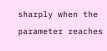sharply when the parameter reaches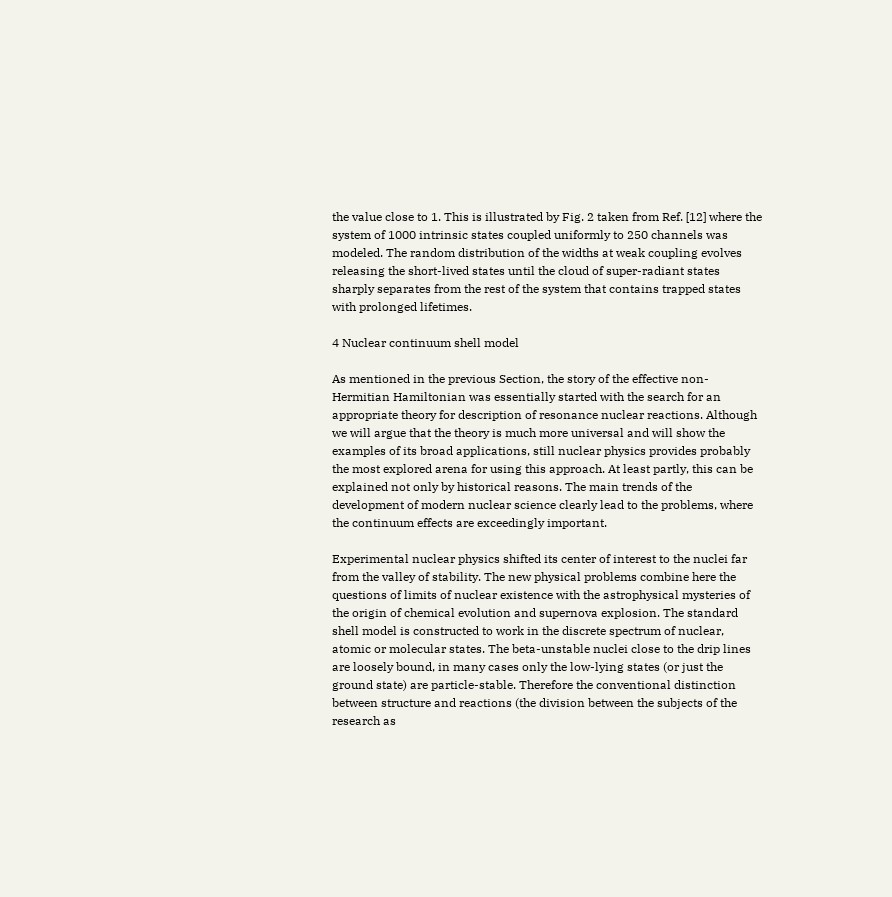the value close to 1. This is illustrated by Fig. 2 taken from Ref. [12] where the system of 1000 intrinsic states coupled uniformly to 250 channels was modeled. The random distribution of the widths at weak coupling evolves releasing the short-lived states until the cloud of super-radiant states sharply separates from the rest of the system that contains trapped states with prolonged lifetimes.

4 Nuclear continuum shell model

As mentioned in the previous Section, the story of the effective non-Hermitian Hamiltonian was essentially started with the search for an appropriate theory for description of resonance nuclear reactions. Although we will argue that the theory is much more universal and will show the examples of its broad applications, still nuclear physics provides probably the most explored arena for using this approach. At least partly, this can be explained not only by historical reasons. The main trends of the development of modern nuclear science clearly lead to the problems, where the continuum effects are exceedingly important.

Experimental nuclear physics shifted its center of interest to the nuclei far from the valley of stability. The new physical problems combine here the questions of limits of nuclear existence with the astrophysical mysteries of the origin of chemical evolution and supernova explosion. The standard shell model is constructed to work in the discrete spectrum of nuclear, atomic or molecular states. The beta-unstable nuclei close to the drip lines are loosely bound, in many cases only the low-lying states (or just the ground state) are particle-stable. Therefore the conventional distinction between structure and reactions (the division between the subjects of the research as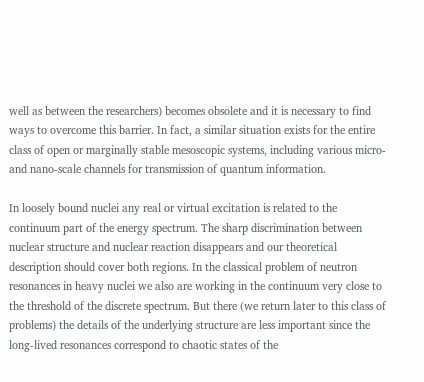well as between the researchers) becomes obsolete and it is necessary to find ways to overcome this barrier. In fact, a similar situation exists for the entire class of open or marginally stable mesoscopic systems, including various micro- and nano-scale channels for transmission of quantum information.

In loosely bound nuclei any real or virtual excitation is related to the continuum part of the energy spectrum. The sharp discrimination between nuclear structure and nuclear reaction disappears and our theoretical description should cover both regions. In the classical problem of neutron resonances in heavy nuclei we also are working in the continuum very close to the threshold of the discrete spectrum. But there (we return later to this class of problems) the details of the underlying structure are less important since the long-lived resonances correspond to chaotic states of the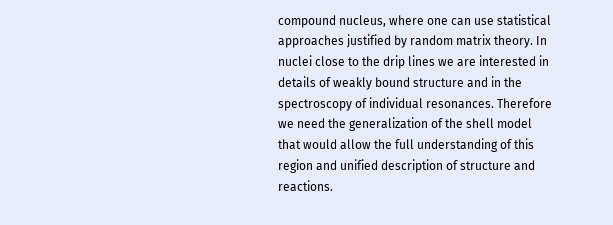compound nucleus, where one can use statistical approaches justified by random matrix theory. In nuclei close to the drip lines we are interested in details of weakly bound structure and in the spectroscopy of individual resonances. Therefore we need the generalization of the shell model that would allow the full understanding of this region and unified description of structure and reactions.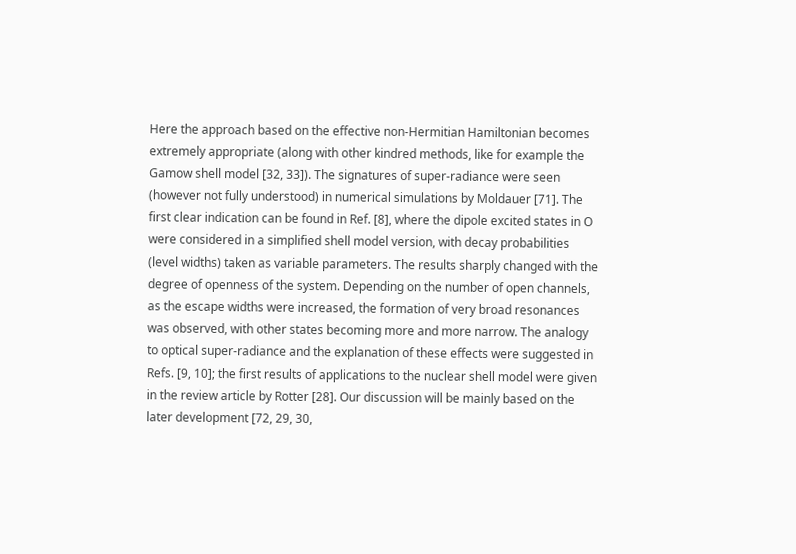Here the approach based on the effective non-Hermitian Hamiltonian becomes extremely appropriate (along with other kindred methods, like for example the Gamow shell model [32, 33]). The signatures of super-radiance were seen (however not fully understood) in numerical simulations by Moldauer [71]. The first clear indication can be found in Ref. [8], where the dipole excited states in O were considered in a simplified shell model version, with decay probabilities (level widths) taken as variable parameters. The results sharply changed with the degree of openness of the system. Depending on the number of open channels, as the escape widths were increased, the formation of very broad resonances was observed, with other states becoming more and more narrow. The analogy to optical super-radiance and the explanation of these effects were suggested in Refs. [9, 10]; the first results of applications to the nuclear shell model were given in the review article by Rotter [28]. Our discussion will be mainly based on the later development [72, 29, 30,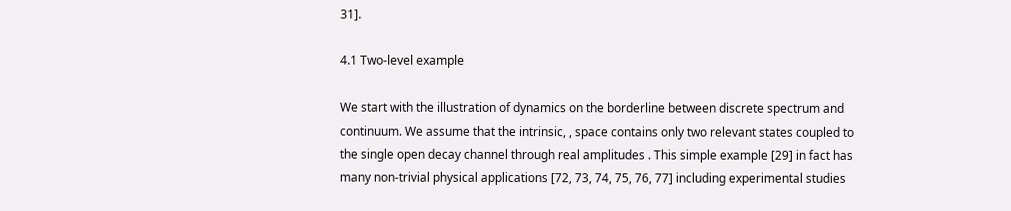31].

4.1 Two-level example

We start with the illustration of dynamics on the borderline between discrete spectrum and continuum. We assume that the intrinsic, , space contains only two relevant states coupled to the single open decay channel through real amplitudes . This simple example [29] in fact has many non-trivial physical applications [72, 73, 74, 75, 76, 77] including experimental studies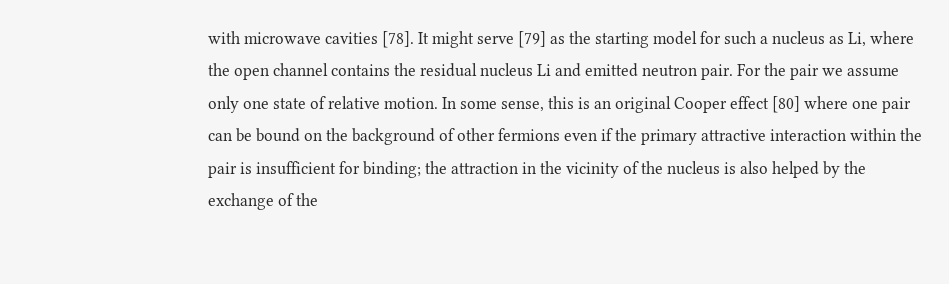with microwave cavities [78]. It might serve [79] as the starting model for such a nucleus as Li, where the open channel contains the residual nucleus Li and emitted neutron pair. For the pair we assume only one state of relative motion. In some sense, this is an original Cooper effect [80] where one pair can be bound on the background of other fermions even if the primary attractive interaction within the pair is insufficient for binding; the attraction in the vicinity of the nucleus is also helped by the exchange of the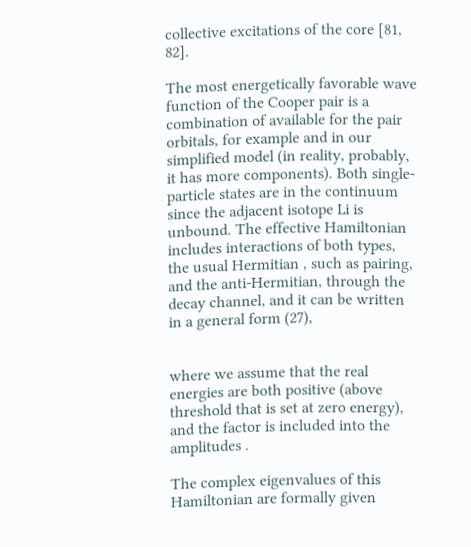collective excitations of the core [81, 82].

The most energetically favorable wave function of the Cooper pair is a combination of available for the pair orbitals, for example and in our simplified model (in reality, probably, it has more components). Both single-particle states are in the continuum since the adjacent isotope Li is unbound. The effective Hamiltonian includes interactions of both types, the usual Hermitian , such as pairing, and the anti-Hermitian, through the decay channel, and it can be written in a general form (27),


where we assume that the real energies are both positive (above threshold that is set at zero energy), and the factor is included into the amplitudes .

The complex eigenvalues of this Hamiltonian are formally given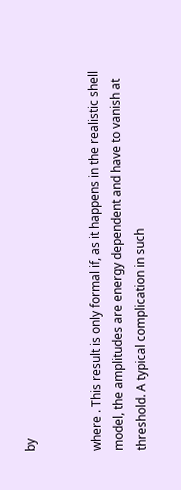by


where . This result is only formal if, as it happens in the realistic shell model, the amplitudes are energy dependent and have to vanish at threshold. A typical complication in such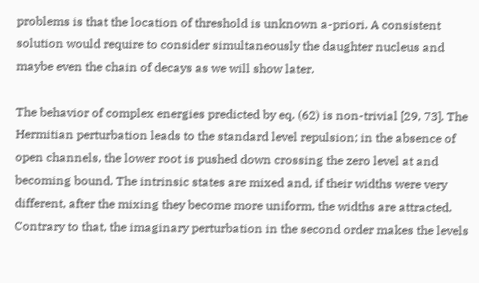problems is that the location of threshold is unknown a-priori. A consistent solution would require to consider simultaneously the daughter nucleus and maybe even the chain of decays as we will show later.

The behavior of complex energies predicted by eq. (62) is non-trivial [29, 73]. The Hermitian perturbation leads to the standard level repulsion; in the absence of open channels, the lower root is pushed down crossing the zero level at and becoming bound. The intrinsic states are mixed and, if their widths were very different, after the mixing they become more uniform, the widths are attracted. Contrary to that, the imaginary perturbation in the second order makes the levels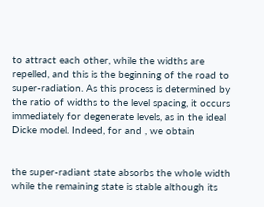to attract each other, while the widths are repelled, and this is the beginning of the road to super-radiation. As this process is determined by the ratio of widths to the level spacing, it occurs immediately for degenerate levels, as in the ideal Dicke model. Indeed, for and , we obtain


the super-radiant state absorbs the whole width while the remaining state is stable although its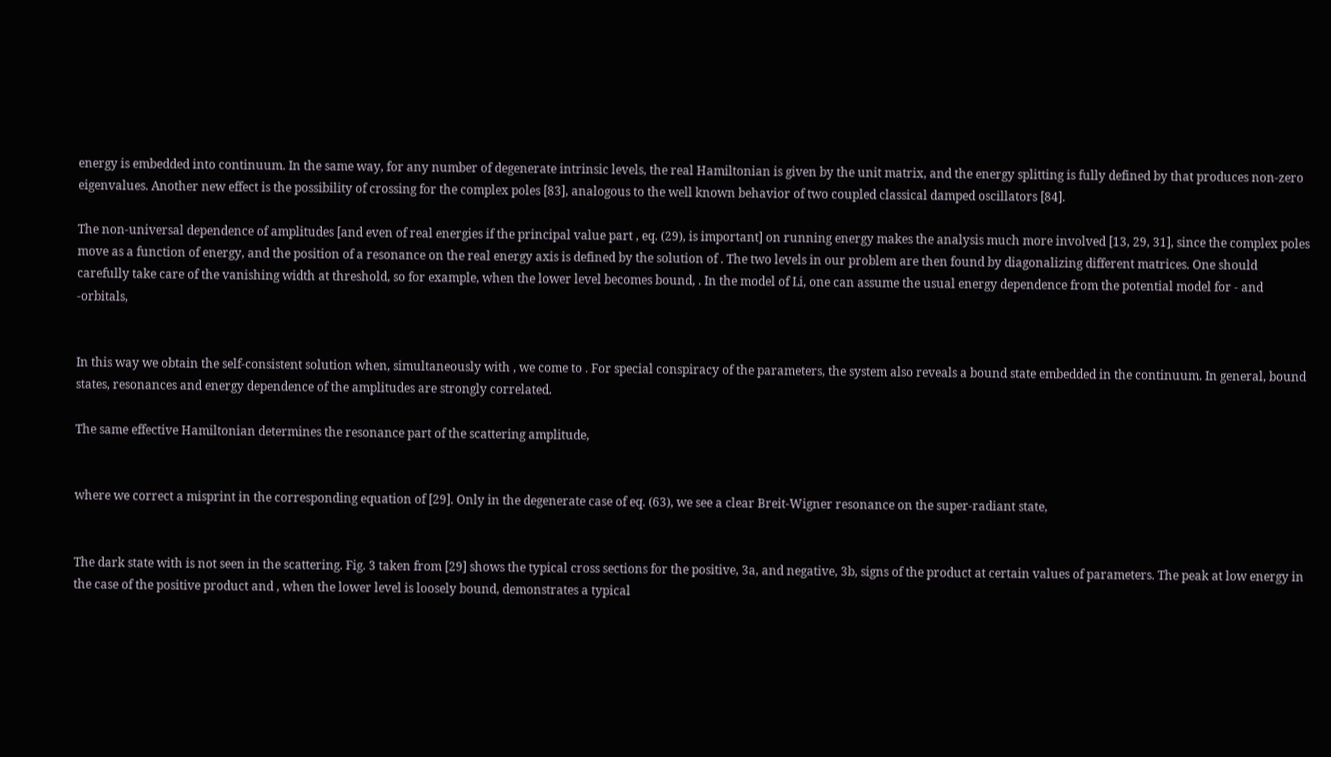energy is embedded into continuum. In the same way, for any number of degenerate intrinsic levels, the real Hamiltonian is given by the unit matrix, and the energy splitting is fully defined by that produces non-zero eigenvalues. Another new effect is the possibility of crossing for the complex poles [83], analogous to the well known behavior of two coupled classical damped oscillators [84].

The non-universal dependence of amplitudes [and even of real energies if the principal value part , eq. (29), is important] on running energy makes the analysis much more involved [13, 29, 31], since the complex poles move as a function of energy, and the position of a resonance on the real energy axis is defined by the solution of . The two levels in our problem are then found by diagonalizing different matrices. One should carefully take care of the vanishing width at threshold, so for example, when the lower level becomes bound, . In the model of Li, one can assume the usual energy dependence from the potential model for - and -orbitals,


In this way we obtain the self-consistent solution when, simultaneously with , we come to . For special conspiracy of the parameters, the system also reveals a bound state embedded in the continuum. In general, bound states, resonances and energy dependence of the amplitudes are strongly correlated.

The same effective Hamiltonian determines the resonance part of the scattering amplitude,


where we correct a misprint in the corresponding equation of [29]. Only in the degenerate case of eq. (63), we see a clear Breit-Wigner resonance on the super-radiant state,


The dark state with is not seen in the scattering. Fig. 3 taken from [29] shows the typical cross sections for the positive, 3a, and negative, 3b, signs of the product at certain values of parameters. The peak at low energy in the case of the positive product and , when the lower level is loosely bound, demonstrates a typical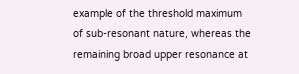example of the threshold maximum of sub-resonant nature, whereas the remaining broad upper resonance at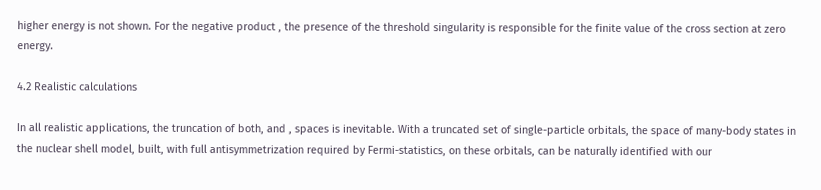higher energy is not shown. For the negative product , the presence of the threshold singularity is responsible for the finite value of the cross section at zero energy.

4.2 Realistic calculations

In all realistic applications, the truncation of both, and , spaces is inevitable. With a truncated set of single-particle orbitals, the space of many-body states in the nuclear shell model, built, with full antisymmetrization required by Fermi-statistics, on these orbitals, can be naturally identified with our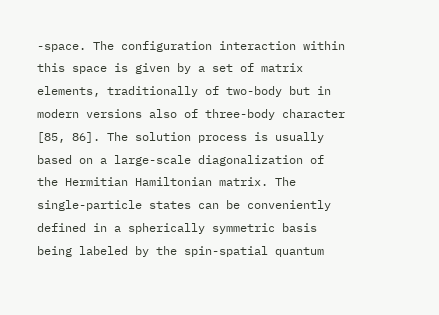-space. The configuration interaction within this space is given by a set of matrix elements, traditionally of two-body but in modern versions also of three-body character [85, 86]. The solution process is usually based on a large-scale diagonalization of the Hermitian Hamiltonian matrix. The single-particle states can be conveniently defined in a spherically symmetric basis being labeled by the spin-spatial quantum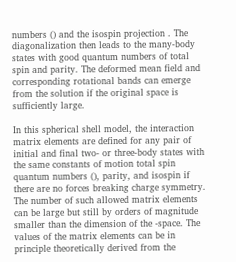numbers () and the isospin projection . The diagonalization then leads to the many-body states with good quantum numbers of total spin and parity. The deformed mean field and corresponding rotational bands can emerge from the solution if the original space is sufficiently large.

In this spherical shell model, the interaction matrix elements are defined for any pair of initial and final two- or three-body states with the same constants of motion total spin quantum numbers (), parity, and isospin if there are no forces breaking charge symmetry. The number of such allowed matrix elements can be large but still by orders of magnitude smaller than the dimension of the -space. The values of the matrix elements can be in principle theoretically derived from the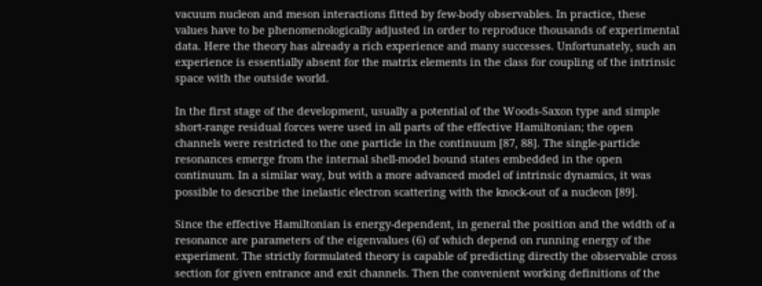vacuum nucleon and meson interactions fitted by few-body observables. In practice, these values have to be phenomenologically adjusted in order to reproduce thousands of experimental data. Here the theory has already a rich experience and many successes. Unfortunately, such an experience is essentially absent for the matrix elements in the class for coupling of the intrinsic space with the outside world.

In the first stage of the development, usually a potential of the Woods-Saxon type and simple short-range residual forces were used in all parts of the effective Hamiltonian; the open channels were restricted to the one particle in the continuum [87, 88]. The single-particle resonances emerge from the internal shell-model bound states embedded in the open continuum. In a similar way, but with a more advanced model of intrinsic dynamics, it was possible to describe the inelastic electron scattering with the knock-out of a nucleon [89].

Since the effective Hamiltonian is energy-dependent, in general the position and the width of a resonance are parameters of the eigenvalues (6) of which depend on running energy of the experiment. The strictly formulated theory is capable of predicting directly the observable cross section for given entrance and exit channels. Then the convenient working definitions of the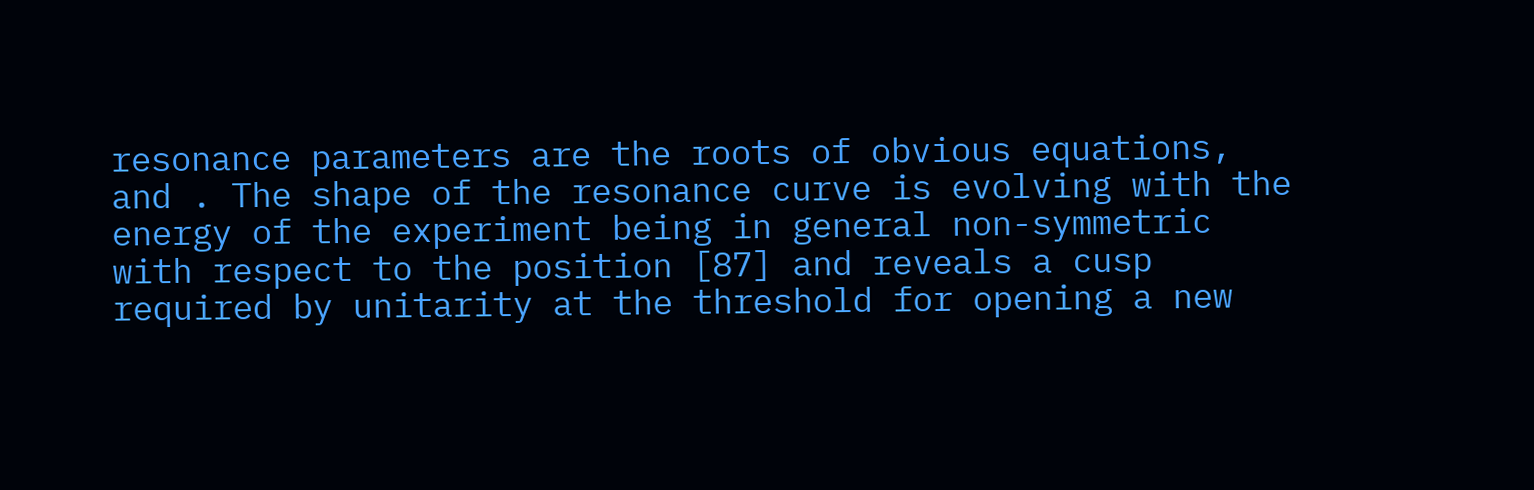resonance parameters are the roots of obvious equations, and . The shape of the resonance curve is evolving with the energy of the experiment being in general non-symmetric with respect to the position [87] and reveals a cusp required by unitarity at the threshold for opening a new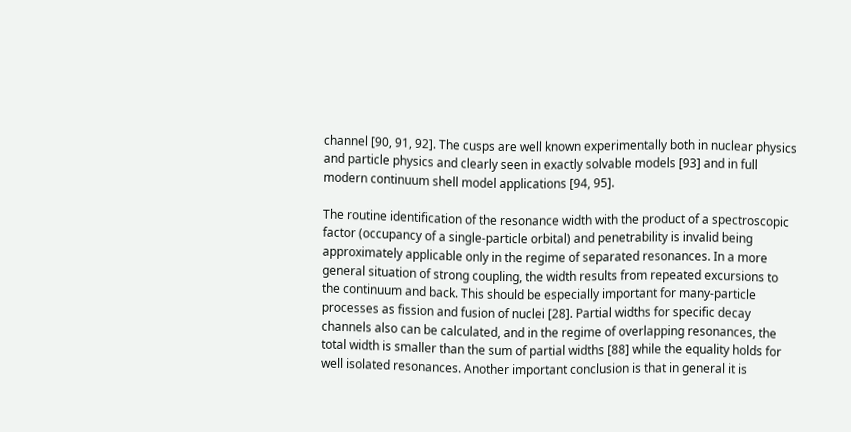channel [90, 91, 92]. The cusps are well known experimentally both in nuclear physics and particle physics and clearly seen in exactly solvable models [93] and in full modern continuum shell model applications [94, 95].

The routine identification of the resonance width with the product of a spectroscopic factor (occupancy of a single-particle orbital) and penetrability is invalid being approximately applicable only in the regime of separated resonances. In a more general situation of strong coupling, the width results from repeated excursions to the continuum and back. This should be especially important for many-particle processes as fission and fusion of nuclei [28]. Partial widths for specific decay channels also can be calculated, and in the regime of overlapping resonances, the total width is smaller than the sum of partial widths [88] while the equality holds for well isolated resonances. Another important conclusion is that in general it is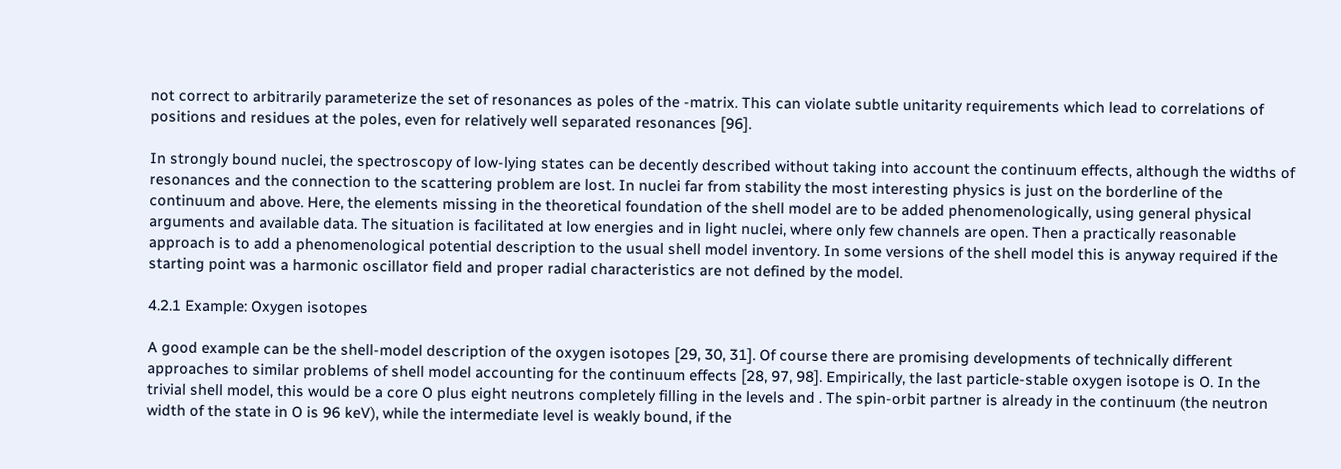not correct to arbitrarily parameterize the set of resonances as poles of the -matrix. This can violate subtle unitarity requirements which lead to correlations of positions and residues at the poles, even for relatively well separated resonances [96].

In strongly bound nuclei, the spectroscopy of low-lying states can be decently described without taking into account the continuum effects, although the widths of resonances and the connection to the scattering problem are lost. In nuclei far from stability the most interesting physics is just on the borderline of the continuum and above. Here, the elements missing in the theoretical foundation of the shell model are to be added phenomenologically, using general physical arguments and available data. The situation is facilitated at low energies and in light nuclei, where only few channels are open. Then a practically reasonable approach is to add a phenomenological potential description to the usual shell model inventory. In some versions of the shell model this is anyway required if the starting point was a harmonic oscillator field and proper radial characteristics are not defined by the model.

4.2.1 Example: Oxygen isotopes

A good example can be the shell-model description of the oxygen isotopes [29, 30, 31]. Of course there are promising developments of technically different approaches to similar problems of shell model accounting for the continuum effects [28, 97, 98]. Empirically, the last particle-stable oxygen isotope is O. In the trivial shell model, this would be a core O plus eight neutrons completely filling in the levels and . The spin-orbit partner is already in the continuum (the neutron width of the state in O is 96 keV), while the intermediate level is weakly bound, if the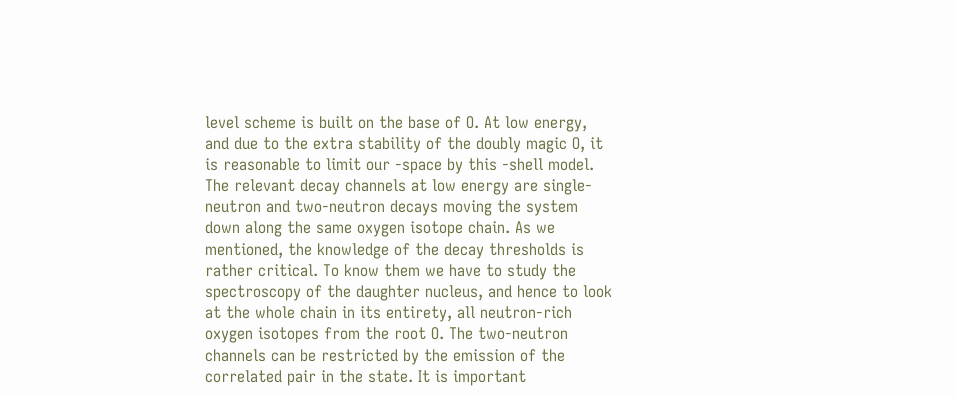level scheme is built on the base of O. At low energy, and due to the extra stability of the doubly magic O, it is reasonable to limit our -space by this -shell model. The relevant decay channels at low energy are single-neutron and two-neutron decays moving the system down along the same oxygen isotope chain. As we mentioned, the knowledge of the decay thresholds is rather critical. To know them we have to study the spectroscopy of the daughter nucleus, and hence to look at the whole chain in its entirety, all neutron-rich oxygen isotopes from the root O. The two-neutron channels can be restricted by the emission of the correlated pair in the state. It is important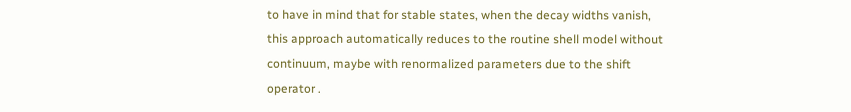to have in mind that for stable states, when the decay widths vanish, this approach automatically reduces to the routine shell model without continuum, maybe with renormalized parameters due to the shift operator .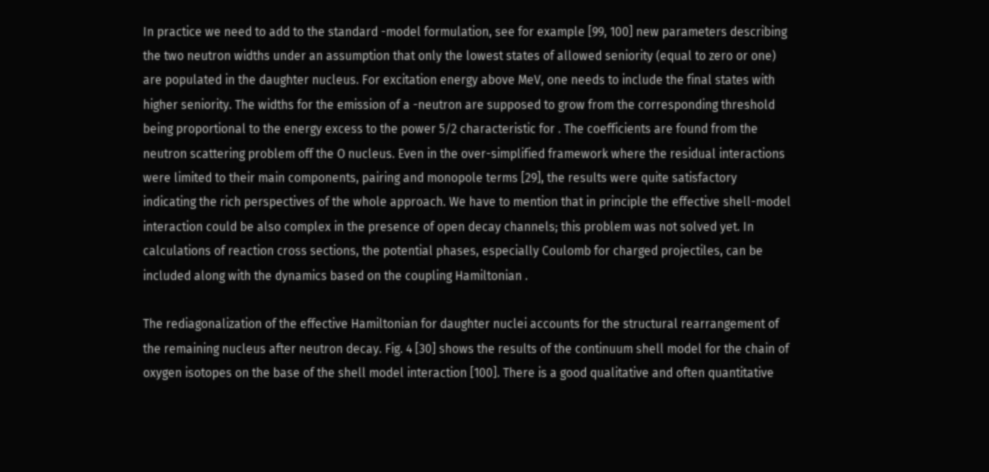In practice we need to add to the standard -model formulation, see for example [99, 100] new parameters describing the two neutron widths under an assumption that only the lowest states of allowed seniority (equal to zero or one) are populated in the daughter nucleus. For excitation energy above MeV, one needs to include the final states with higher seniority. The widths for the emission of a -neutron are supposed to grow from the corresponding threshold being proportional to the energy excess to the power 5/2 characteristic for . The coefficients are found from the neutron scattering problem off the O nucleus. Even in the over-simplified framework where the residual interactions were limited to their main components, pairing and monopole terms [29], the results were quite satisfactory indicating the rich perspectives of the whole approach. We have to mention that in principle the effective shell-model interaction could be also complex in the presence of open decay channels; this problem was not solved yet. In calculations of reaction cross sections, the potential phases, especially Coulomb for charged projectiles, can be included along with the dynamics based on the coupling Hamiltonian .

The rediagonalization of the effective Hamiltonian for daughter nuclei accounts for the structural rearrangement of the remaining nucleus after neutron decay. Fig. 4 [30] shows the results of the continuum shell model for the chain of oxygen isotopes on the base of the shell model interaction [100]. There is a good qualitative and often quantitative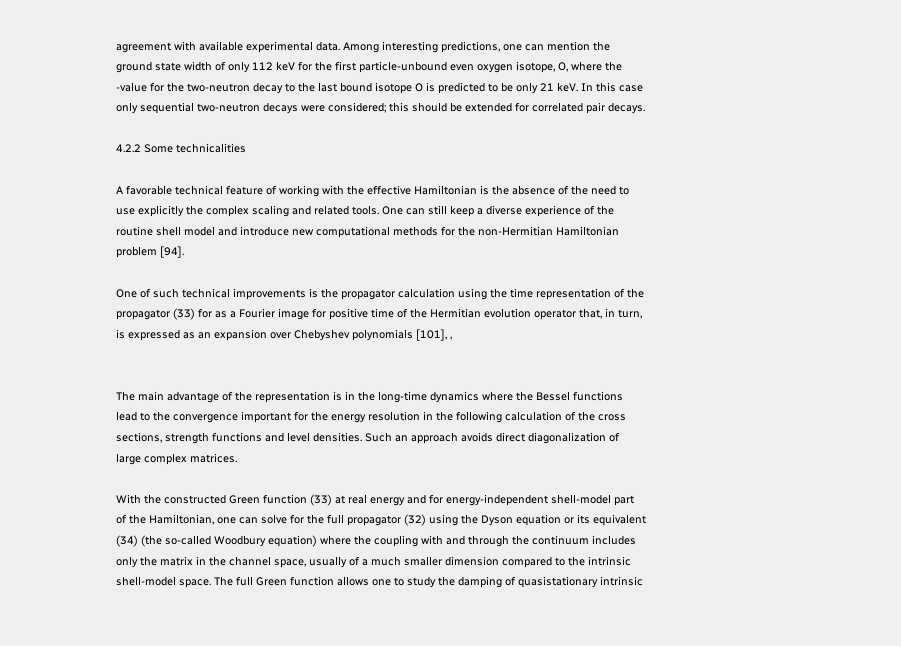agreement with available experimental data. Among interesting predictions, one can mention the ground state width of only 112 keV for the first particle-unbound even oxygen isotope, O, where the -value for the two-neutron decay to the last bound isotope O is predicted to be only 21 keV. In this case only sequential two-neutron decays were considered; this should be extended for correlated pair decays.

4.2.2 Some technicalities

A favorable technical feature of working with the effective Hamiltonian is the absence of the need to use explicitly the complex scaling and related tools. One can still keep a diverse experience of the routine shell model and introduce new computational methods for the non-Hermitian Hamiltonian problem [94].

One of such technical improvements is the propagator calculation using the time representation of the propagator (33) for as a Fourier image for positive time of the Hermitian evolution operator that, in turn, is expressed as an expansion over Chebyshev polynomials [101], ,


The main advantage of the representation is in the long-time dynamics where the Bessel functions lead to the convergence important for the energy resolution in the following calculation of the cross sections, strength functions and level densities. Such an approach avoids direct diagonalization of large complex matrices.

With the constructed Green function (33) at real energy and for energy-independent shell-model part of the Hamiltonian, one can solve for the full propagator (32) using the Dyson equation or its equivalent (34) (the so-called Woodbury equation) where the coupling with and through the continuum includes only the matrix in the channel space, usually of a much smaller dimension compared to the intrinsic shell-model space. The full Green function allows one to study the damping of quasistationary intrinsic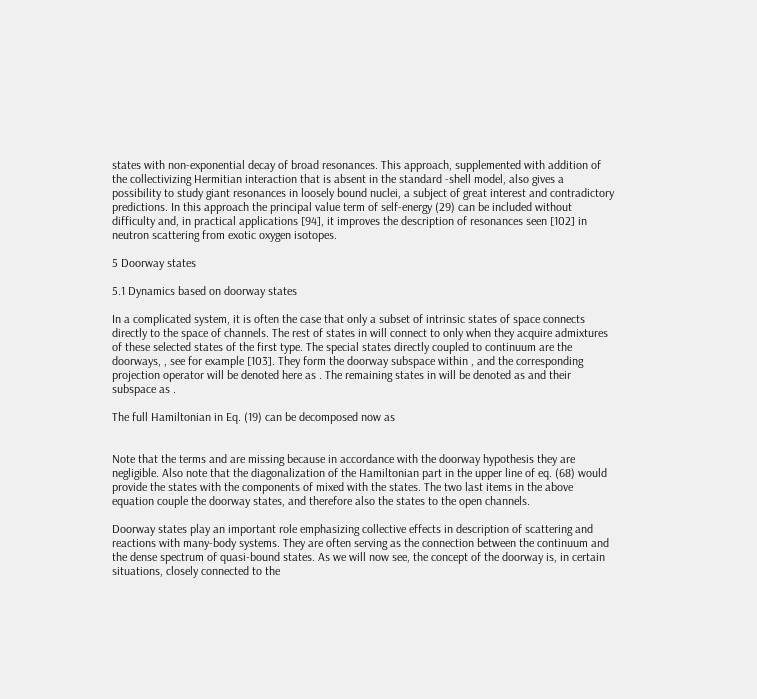states with non-exponential decay of broad resonances. This approach, supplemented with addition of the collectivizing Hermitian interaction that is absent in the standard -shell model, also gives a possibility to study giant resonances in loosely bound nuclei, a subject of great interest and contradictory predictions. In this approach the principal value term of self-energy (29) can be included without difficulty and, in practical applications [94], it improves the description of resonances seen [102] in neutron scattering from exotic oxygen isotopes.

5 Doorway states

5.1 Dynamics based on doorway states

In a complicated system, it is often the case that only a subset of intrinsic states of space connects directly to the space of channels. The rest of states in will connect to only when they acquire admixtures of these selected states of the first type. The special states directly coupled to continuum are the doorways, , see for example [103]. They form the doorway subspace within , and the corresponding projection operator will be denoted here as . The remaining states in will be denoted as and their subspace as .

The full Hamiltonian in Eq. (19) can be decomposed now as


Note that the terms and are missing because in accordance with the doorway hypothesis they are negligible. Also note that the diagonalization of the Hamiltonian part in the upper line of eq. (68) would provide the states with the components of mixed with the states. The two last items in the above equation couple the doorway states, and therefore also the states to the open channels.

Doorway states play an important role emphasizing collective effects in description of scattering and reactions with many-body systems. They are often serving as the connection between the continuum and the dense spectrum of quasi-bound states. As we will now see, the concept of the doorway is, in certain situations, closely connected to the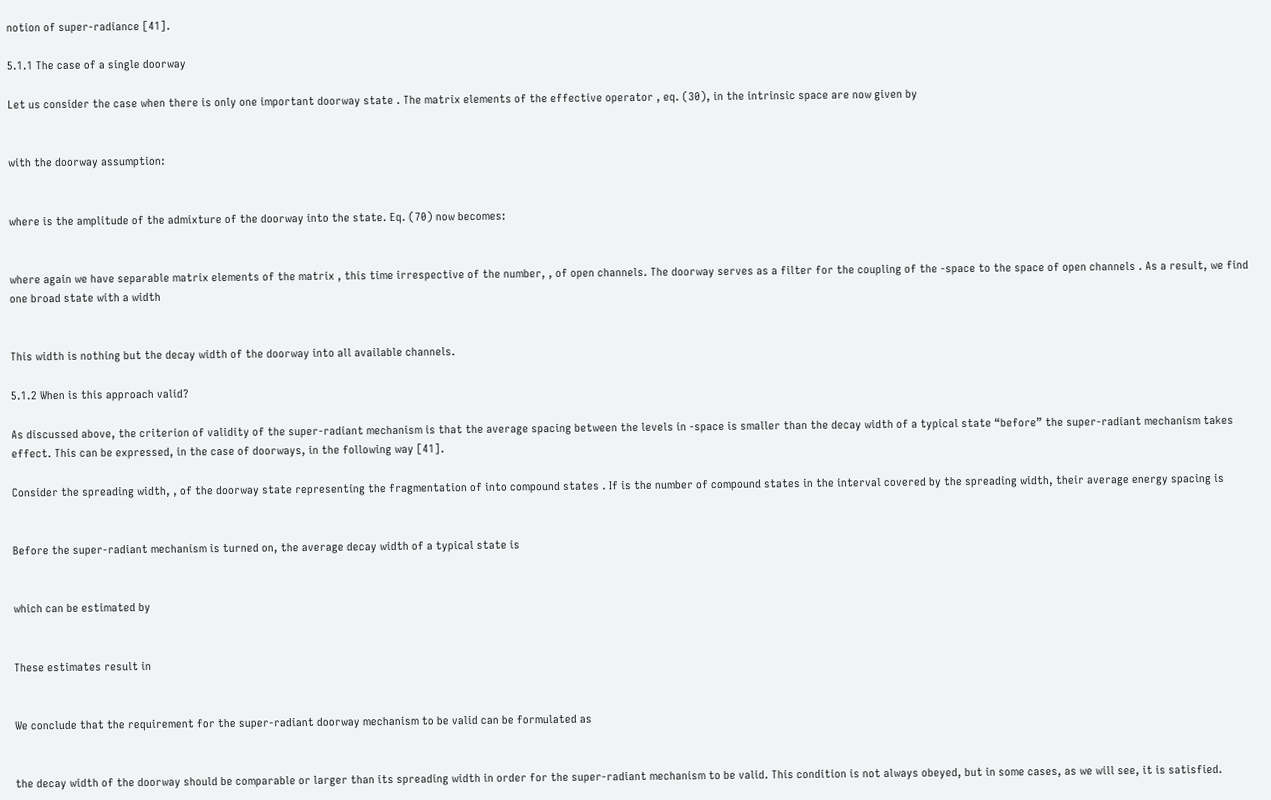notion of super-radiance [41].

5.1.1 The case of a single doorway

Let us consider the case when there is only one important doorway state . The matrix elements of the effective operator , eq. (30), in the intrinsic space are now given by


with the doorway assumption:


where is the amplitude of the admixture of the doorway into the state. Eq. (70) now becomes:


where again we have separable matrix elements of the matrix , this time irrespective of the number, , of open channels. The doorway serves as a filter for the coupling of the -space to the space of open channels . As a result, we find one broad state with a width


This width is nothing but the decay width of the doorway into all available channels.

5.1.2 When is this approach valid?

As discussed above, the criterion of validity of the super-radiant mechanism is that the average spacing between the levels in -space is smaller than the decay width of a typical state “before” the super-radiant mechanism takes effect. This can be expressed, in the case of doorways, in the following way [41].

Consider the spreading width, , of the doorway state representing the fragmentation of into compound states . If is the number of compound states in the interval covered by the spreading width, their average energy spacing is


Before the super-radiant mechanism is turned on, the average decay width of a typical state is


which can be estimated by


These estimates result in


We conclude that the requirement for the super-radiant doorway mechanism to be valid can be formulated as


the decay width of the doorway should be comparable or larger than its spreading width in order for the super-radiant mechanism to be valid. This condition is not always obeyed, but in some cases, as we will see, it is satisfied.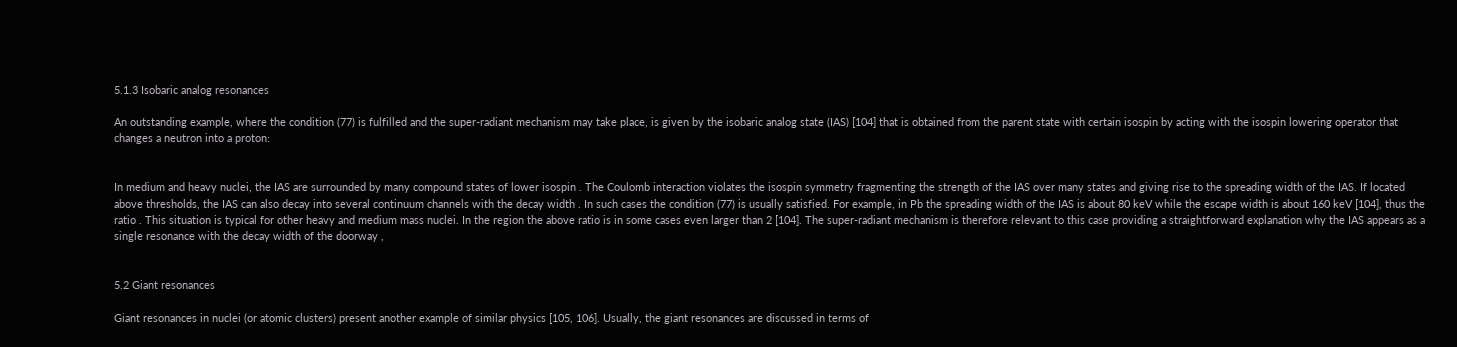5.1.3 Isobaric analog resonances

An outstanding example, where the condition (77) is fulfilled and the super-radiant mechanism may take place, is given by the isobaric analog state (IAS) [104] that is obtained from the parent state with certain isospin by acting with the isospin lowering operator that changes a neutron into a proton:


In medium and heavy nuclei, the IAS are surrounded by many compound states of lower isospin . The Coulomb interaction violates the isospin symmetry fragmenting the strength of the IAS over many states and giving rise to the spreading width of the IAS. If located above thresholds, the IAS can also decay into several continuum channels with the decay width . In such cases the condition (77) is usually satisfied. For example, in Pb the spreading width of the IAS is about 80 keV while the escape width is about 160 keV [104], thus the ratio . This situation is typical for other heavy and medium mass nuclei. In the region the above ratio is in some cases even larger than 2 [104]. The super-radiant mechanism is therefore relevant to this case providing a straightforward explanation why the IAS appears as a single resonance with the decay width of the doorway ,


5.2 Giant resonances

Giant resonances in nuclei (or atomic clusters) present another example of similar physics [105, 106]. Usually, the giant resonances are discussed in terms of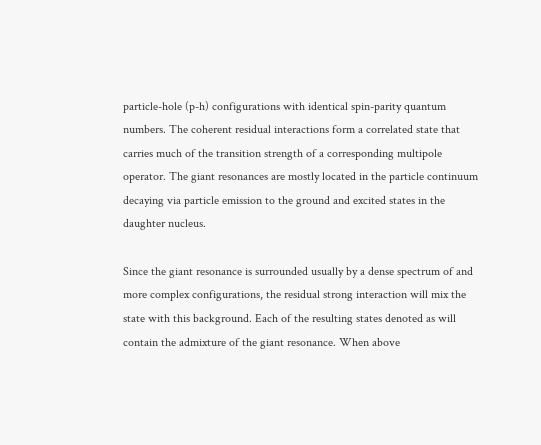particle-hole (p-h) configurations with identical spin-parity quantum numbers. The coherent residual interactions form a correlated state that carries much of the transition strength of a corresponding multipole operator. The giant resonances are mostly located in the particle continuum decaying via particle emission to the ground and excited states in the daughter nucleus.

Since the giant resonance is surrounded usually by a dense spectrum of and more complex configurations, the residual strong interaction will mix the state with this background. Each of the resulting states denoted as will contain the admixture of the giant resonance. When above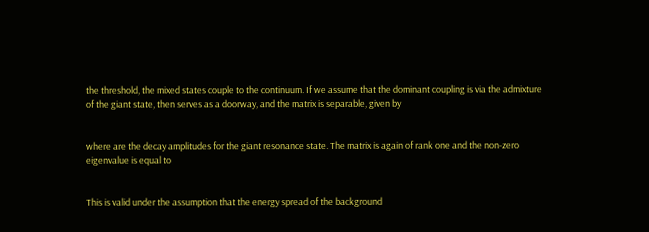the threshold, the mixed states couple to the continuum. If we assume that the dominant coupling is via the admixture of the giant state, then serves as a doorway, and the matrix is separable, given by


where are the decay amplitudes for the giant resonance state. The matrix is again of rank one and the non-zero eigenvalue is equal to


This is valid under the assumption that the energy spread of the background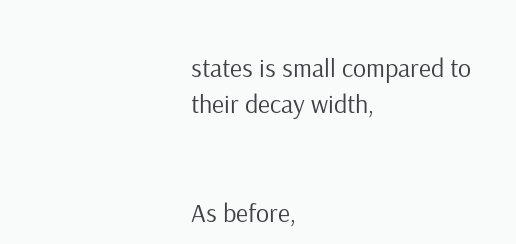states is small compared to their decay width,


As before,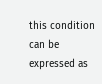this condition can be expressed as